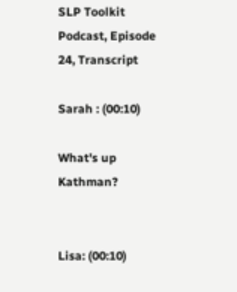SLP Toolkit Podcast, Episode 24, Transcript

Sarah : (00:10)

What's up Kathman?


Lisa: (00:10)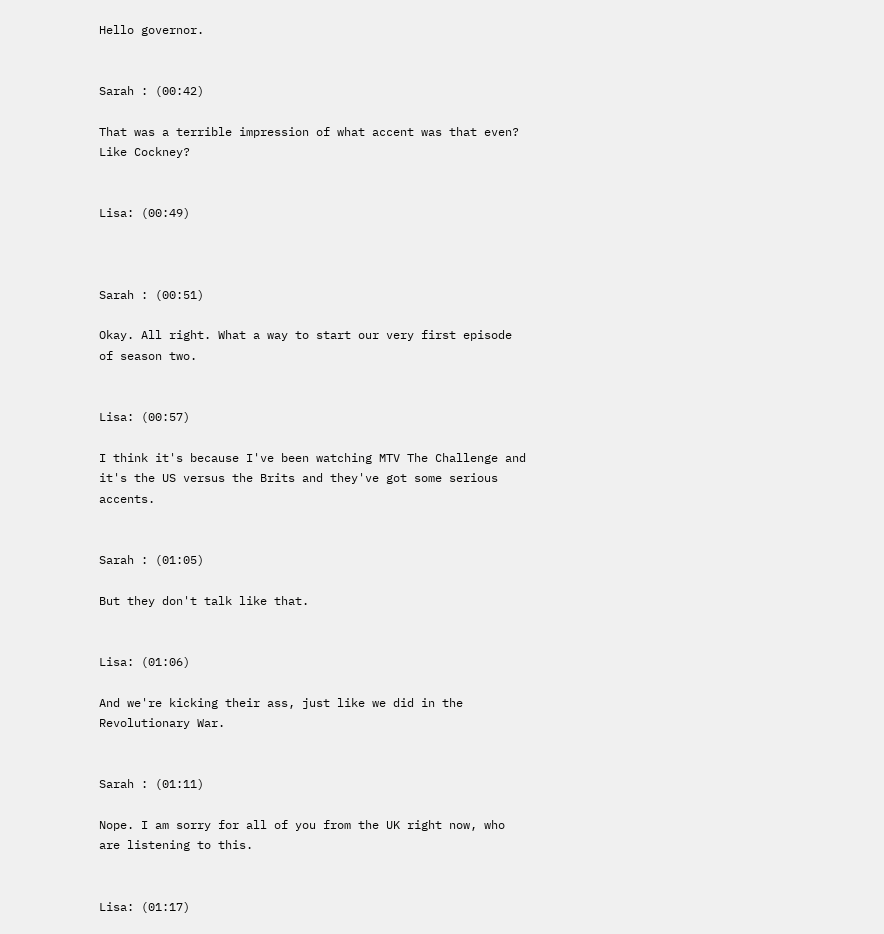Hello governor.


Sarah : (00:42)

That was a terrible impression of what accent was that even? Like Cockney?


Lisa: (00:49)



Sarah : (00:51)

Okay. All right. What a way to start our very first episode of season two.


Lisa: (00:57)

I think it's because I've been watching MTV The Challenge and it's the US versus the Brits and they've got some serious accents.


Sarah : (01:05)

But they don't talk like that.


Lisa: (01:06)

And we're kicking their ass, just like we did in the Revolutionary War.


Sarah : (01:11)

Nope. I am sorry for all of you from the UK right now, who are listening to this.


Lisa: (01:17)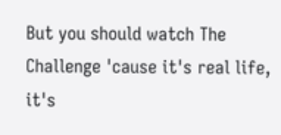But you should watch The Challenge 'cause it's real life, it's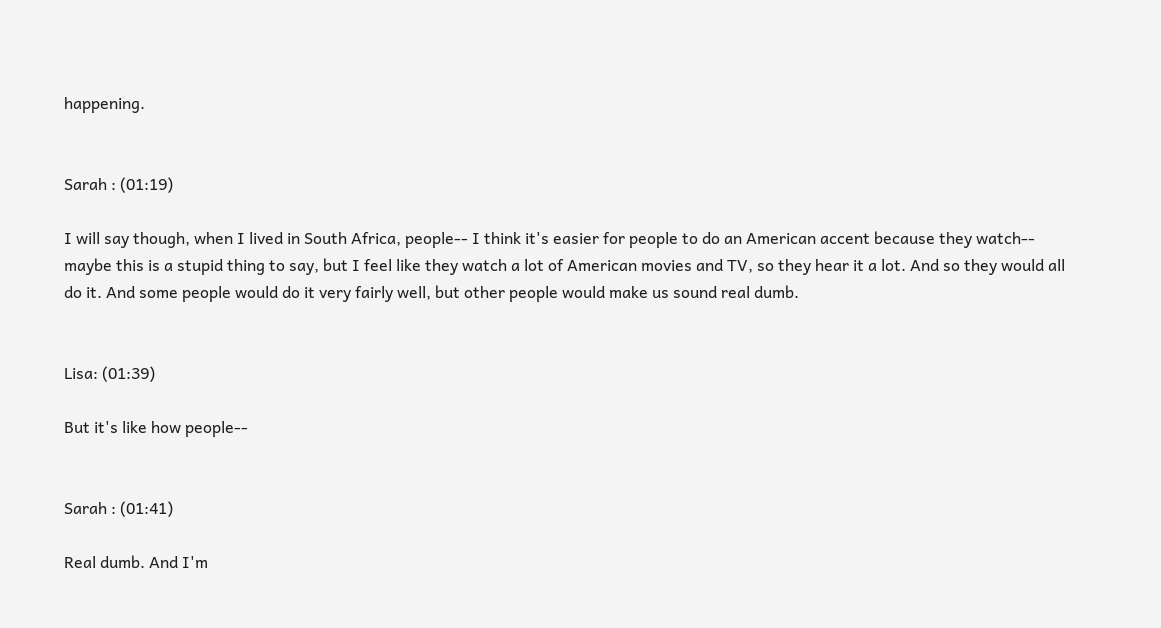happening.


Sarah : (01:19)

I will say though, when I lived in South Africa, people-- I think it's easier for people to do an American accent because they watch-- maybe this is a stupid thing to say, but I feel like they watch a lot of American movies and TV, so they hear it a lot. And so they would all do it. And some people would do it very fairly well, but other people would make us sound real dumb.


Lisa: (01:39)

But it's like how people--


Sarah : (01:41)

Real dumb. And I'm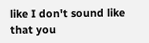like I don't sound like that you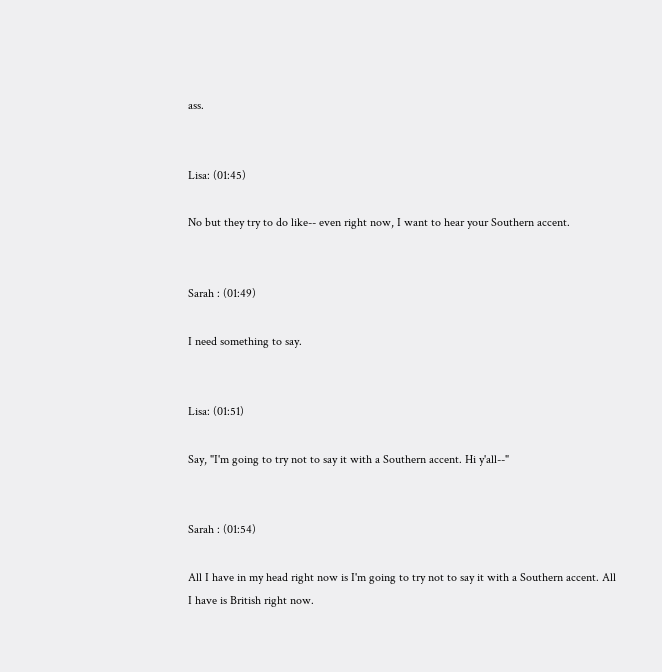ass.


Lisa: (01:45)

No but they try to do like-- even right now, I want to hear your Southern accent.


Sarah : (01:49)

I need something to say.


Lisa: (01:51)

Say, "I'm going to try not to say it with a Southern accent. Hi y'all--"


Sarah : (01:54)

All I have in my head right now is I'm going to try not to say it with a Southern accent. All I have is British right now.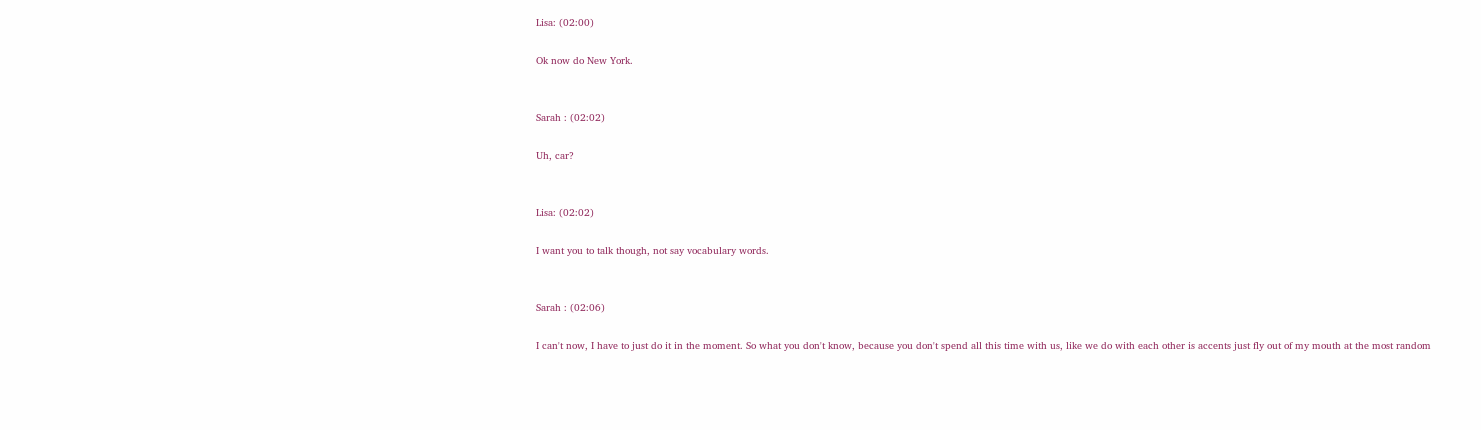Lisa: (02:00)

Ok now do New York.


Sarah : (02:02)

Uh, car?


Lisa: (02:02)

I want you to talk though, not say vocabulary words.


Sarah : (02:06)

I can't now, I have to just do it in the moment. So what you don't know, because you don't spend all this time with us, like we do with each other is accents just fly out of my mouth at the most random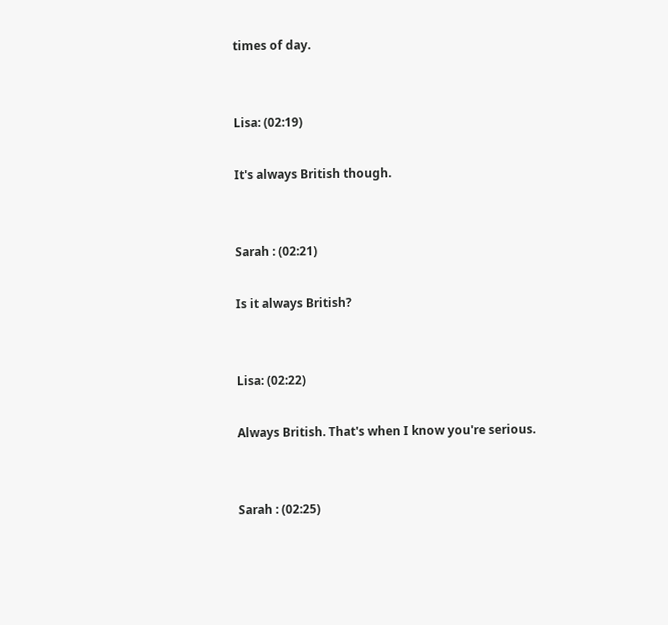times of day.


Lisa: (02:19)

It's always British though.


Sarah : (02:21)

Is it always British?


Lisa: (02:22)

Always British. That's when I know you're serious.


Sarah : (02:25)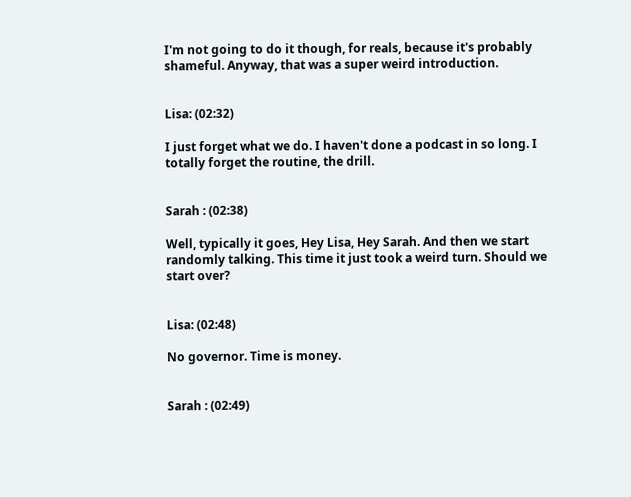I'm not going to do it though, for reals, because it's probably shameful. Anyway, that was a super weird introduction.


Lisa: (02:32)

I just forget what we do. I haven't done a podcast in so long. I totally forget the routine, the drill.


Sarah : (02:38)

Well, typically it goes, Hey Lisa, Hey Sarah. And then we start randomly talking. This time it just took a weird turn. Should we start over?


Lisa: (02:48)

No governor. Time is money.


Sarah : (02:49)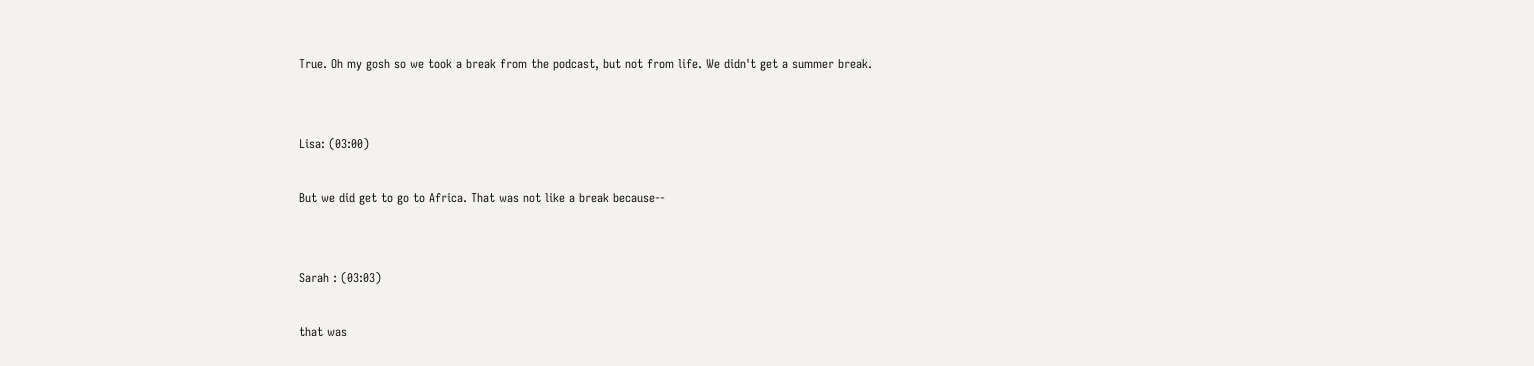True. Oh my gosh so we took a break from the podcast, but not from life. We didn't get a summer break.


Lisa: (03:00)

But we did get to go to Africa. That was not like a break because--


Sarah : (03:03)

that was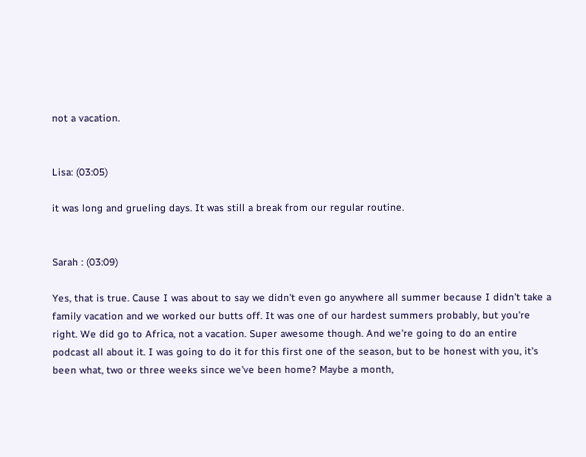not a vacation.


Lisa: (03:05)

it was long and grueling days. It was still a break from our regular routine.


Sarah : (03:09)

Yes, that is true. Cause I was about to say we didn't even go anywhere all summer because I didn't take a family vacation and we worked our butts off. It was one of our hardest summers probably, but you're right. We did go to Africa, not a vacation. Super awesome though. And we're going to do an entire podcast all about it. I was going to do it for this first one of the season, but to be honest with you, it's been what, two or three weeks since we've been home? Maybe a month,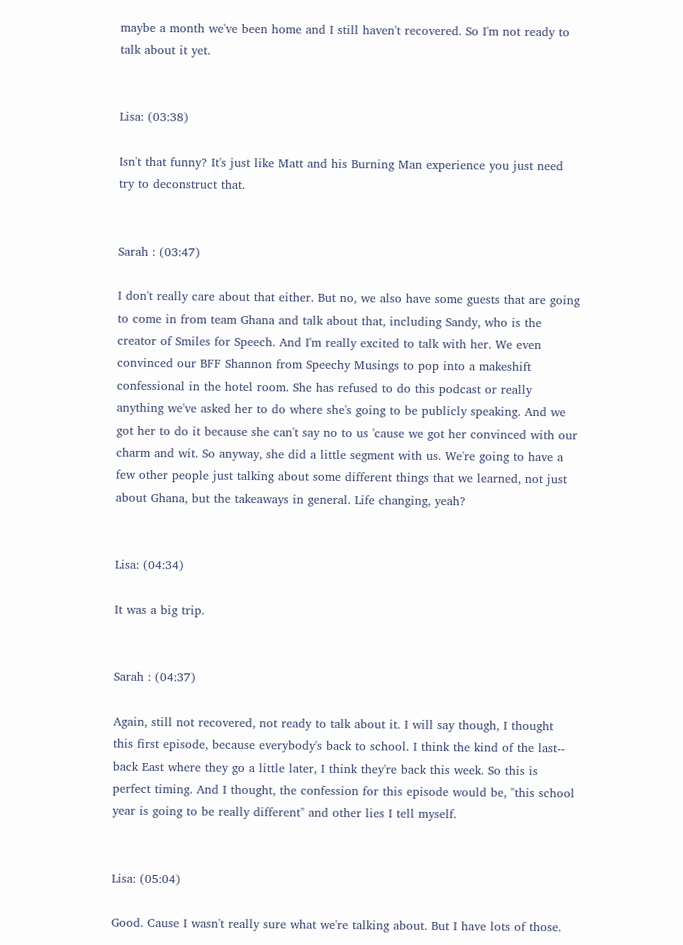maybe a month we've been home and I still haven't recovered. So I'm not ready to talk about it yet.


Lisa: (03:38)

Isn't that funny? It's just like Matt and his Burning Man experience you just need try to deconstruct that.


Sarah : (03:47)

I don't really care about that either. But no, we also have some guests that are going to come in from team Ghana and talk about that, including Sandy, who is the creator of Smiles for Speech. And I'm really excited to talk with her. We even convinced our BFF Shannon from Speechy Musings to pop into a makeshift confessional in the hotel room. She has refused to do this podcast or really anything we've asked her to do where she's going to be publicly speaking. And we got her to do it because she can't say no to us 'cause we got her convinced with our charm and wit. So anyway, she did a little segment with us. We're going to have a few other people just talking about some different things that we learned, not just about Ghana, but the takeaways in general. Life changing, yeah?


Lisa: (04:34)

It was a big trip.


Sarah : (04:37)

Again, still not recovered, not ready to talk about it. I will say though, I thought this first episode, because everybody's back to school. I think the kind of the last-- back East where they go a little later, I think they're back this week. So this is perfect timing. And I thought, the confession for this episode would be, "this school year is going to be really different" and other lies I tell myself.


Lisa: (05:04)

Good. Cause I wasn't really sure what we're talking about. But I have lots of those.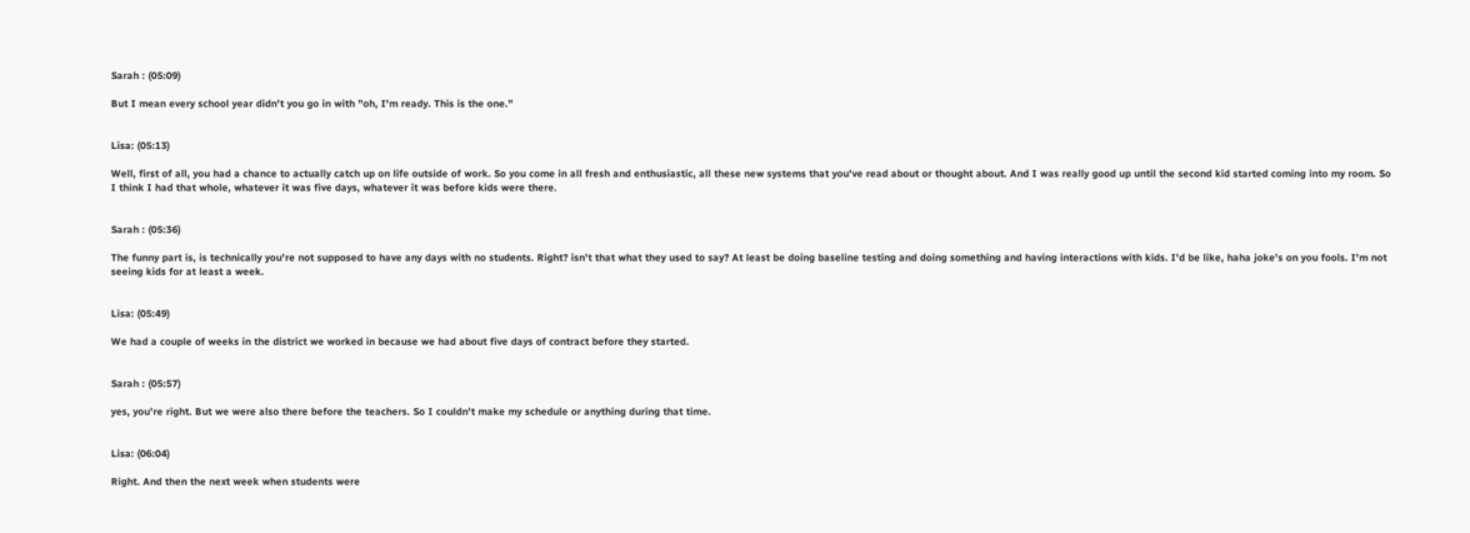Sarah : (05:09)

But I mean every school year didn't you go in with "oh, I'm ready. This is the one."


Lisa: (05:13)

Well, first of all, you had a chance to actually catch up on life outside of work. So you come in all fresh and enthusiastic, all these new systems that you've read about or thought about. And I was really good up until the second kid started coming into my room. So I think I had that whole, whatever it was five days, whatever it was before kids were there.


Sarah : (05:36)

The funny part is, is technically you're not supposed to have any days with no students. Right? isn't that what they used to say? At least be doing baseline testing and doing something and having interactions with kids. I'd be like, haha joke's on you fools. I'm not seeing kids for at least a week.


Lisa: (05:49)

We had a couple of weeks in the district we worked in because we had about five days of contract before they started.


Sarah : (05:57)

yes, you're right. But we were also there before the teachers. So I couldn't make my schedule or anything during that time.


Lisa: (06:04)

Right. And then the next week when students were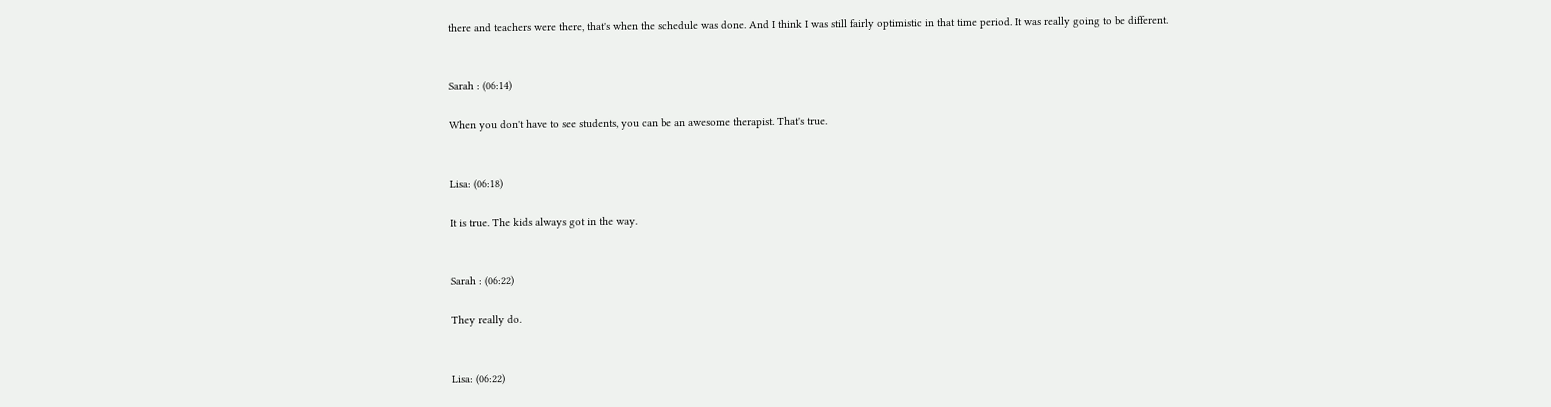there and teachers were there, that's when the schedule was done. And I think I was still fairly optimistic in that time period. It was really going to be different.


Sarah : (06:14)

When you don't have to see students, you can be an awesome therapist. That's true.


Lisa: (06:18)

It is true. The kids always got in the way.


Sarah : (06:22)

They really do.


Lisa: (06:22)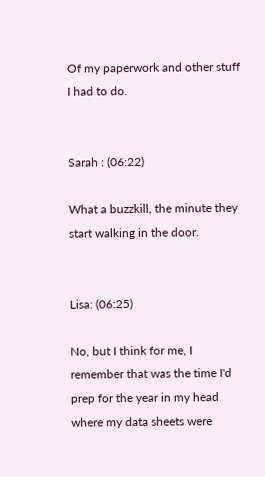Of my paperwork and other stuff I had to do.


Sarah : (06:22)

What a buzzkill, the minute they start walking in the door.


Lisa: (06:25)

No, but I think for me, I remember that was the time I'd prep for the year in my head where my data sheets were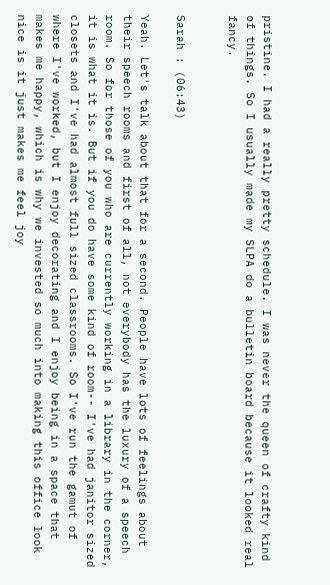pristine. I had a really pretty schedule. I was never the queen of crafty kind of things. So I usually made my SLPA do a bulletin board because it looked real fancy.


Sarah : (06:43)

Yeah. Let's talk about that for a second. People have lots of feelings about their speech rooms and first of all, not everybody has the luxury of a speech room. So for those of you who are currently working in a library in the corner, it is what it is. But if you do have some kind of room-- I've had janitor sized closets and I've had almost full sized classrooms. So I've run the gamut of where I've worked, but I enjoy decorating and I enjoy being in a space that makes me happy, which is why we invested so much into making this office look nice is it just makes me feel joy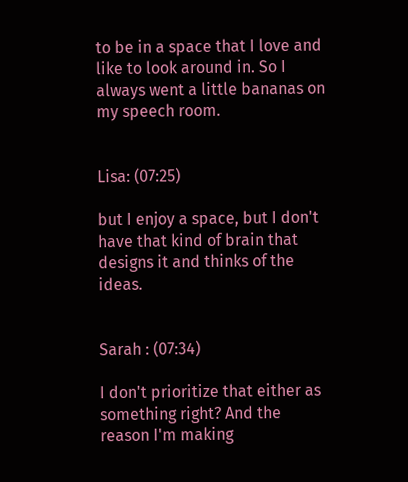to be in a space that I love and like to look around in. So I always went a little bananas on my speech room.


Lisa: (07:25)

but I enjoy a space, but I don't have that kind of brain that designs it and thinks of the ideas.


Sarah : (07:34)

I don't prioritize that either as something right? And the reason I'm making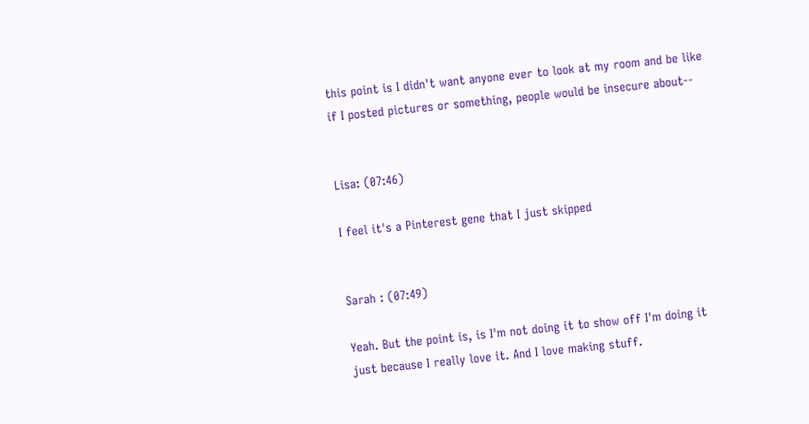this point is I didn't want anyone ever to look at my room and be like if I posted pictures or something, people would be insecure about--


Lisa: (07:46)

I feel it's a Pinterest gene that I just skipped


Sarah : (07:49)

Yeah. But the point is, is I'm not doing it to show off I'm doing it just because I really love it. And I love making stuff.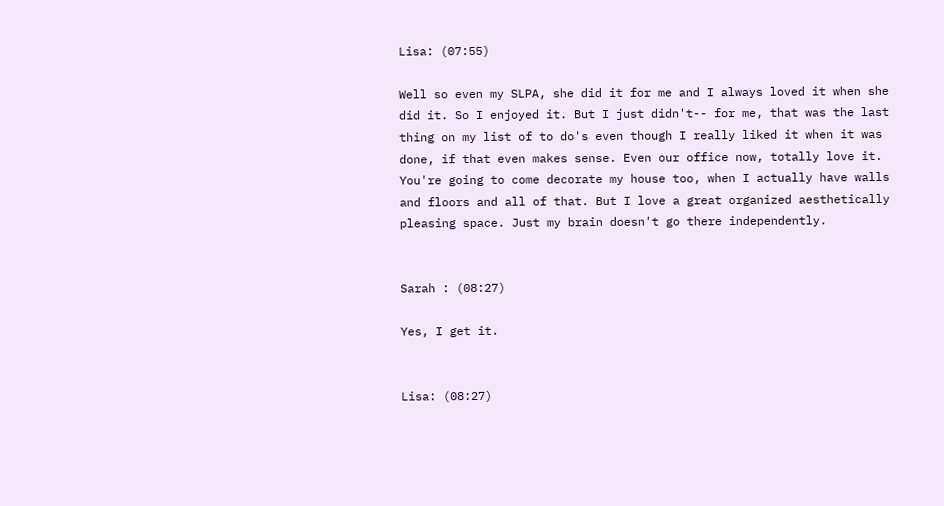Lisa: (07:55)

Well so even my SLPA, she did it for me and I always loved it when she did it. So I enjoyed it. But I just didn't-- for me, that was the last thing on my list of to do's even though I really liked it when it was done, if that even makes sense. Even our office now, totally love it. You're going to come decorate my house too, when I actually have walls and floors and all of that. But I love a great organized aesthetically pleasing space. Just my brain doesn't go there independently.


Sarah : (08:27)

Yes, I get it.


Lisa: (08:27)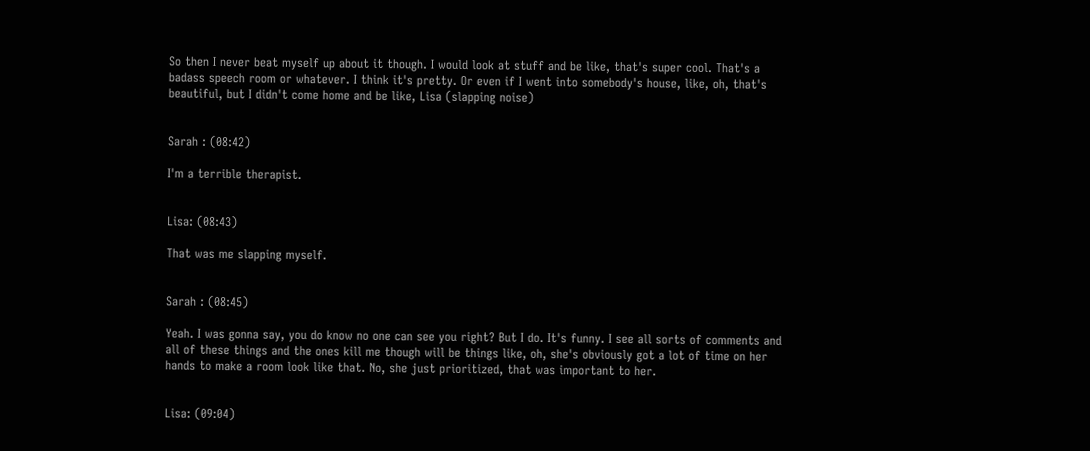So then I never beat myself up about it though. I would look at stuff and be like, that's super cool. That's a badass speech room or whatever. I think it's pretty. Or even if I went into somebody's house, like, oh, that's beautiful, but I didn't come home and be like, Lisa (slapping noise)


Sarah : (08:42)

I'm a terrible therapist.


Lisa: (08:43)

That was me slapping myself.


Sarah : (08:45)

Yeah. I was gonna say, you do know no one can see you right? But I do. It's funny. I see all sorts of comments and all of these things and the ones kill me though will be things like, oh, she's obviously got a lot of time on her hands to make a room look like that. No, she just prioritized, that was important to her.


Lisa: (09:04)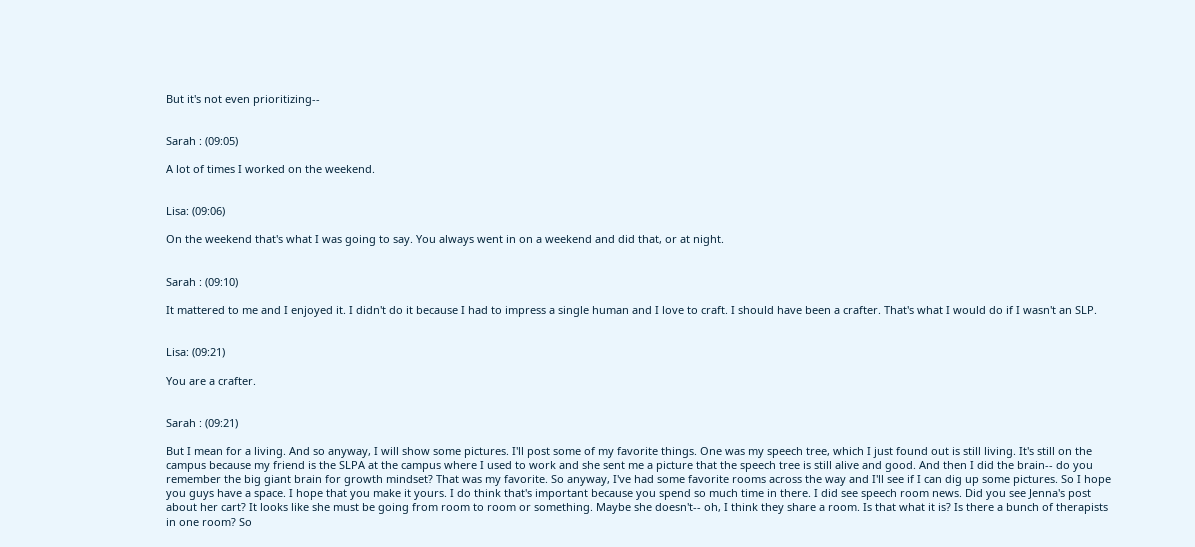But it's not even prioritizing--


Sarah : (09:05)

A lot of times I worked on the weekend.


Lisa: (09:06)

On the weekend that's what I was going to say. You always went in on a weekend and did that, or at night.


Sarah : (09:10)

It mattered to me and I enjoyed it. I didn't do it because I had to impress a single human and I love to craft. I should have been a crafter. That's what I would do if I wasn't an SLP.


Lisa: (09:21)

You are a crafter.


Sarah : (09:21)

But I mean for a living. And so anyway, I will show some pictures. I'll post some of my favorite things. One was my speech tree, which I just found out is still living. It's still on the campus because my friend is the SLPA at the campus where I used to work and she sent me a picture that the speech tree is still alive and good. And then I did the brain-- do you remember the big giant brain for growth mindset? That was my favorite. So anyway, I've had some favorite rooms across the way and I'll see if I can dig up some pictures. So I hope you guys have a space. I hope that you make it yours. I do think that's important because you spend so much time in there. I did see speech room news. Did you see Jenna's post about her cart? It looks like she must be going from room to room or something. Maybe she doesn't-- oh, I think they share a room. Is that what it is? Is there a bunch of therapists in one room? So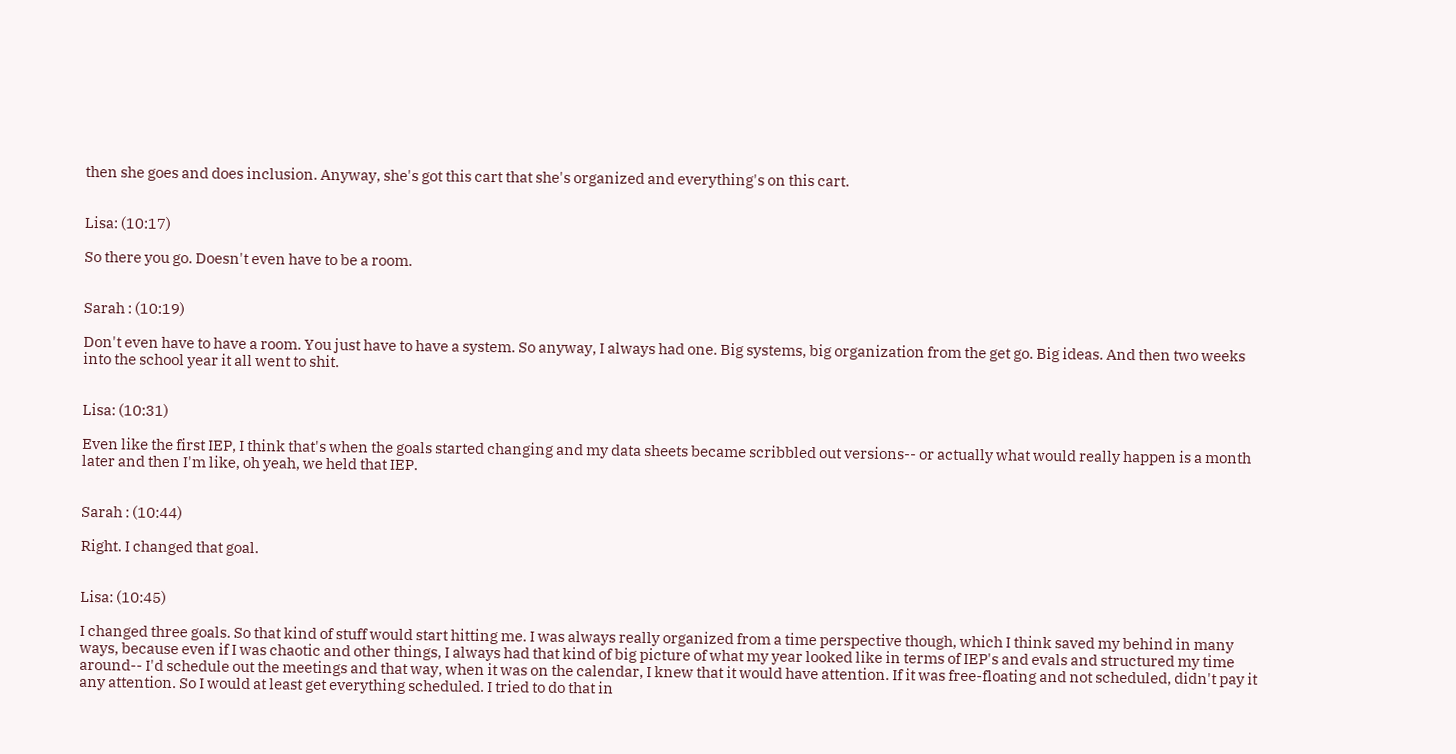then she goes and does inclusion. Anyway, she's got this cart that she's organized and everything's on this cart.


Lisa: (10:17)

So there you go. Doesn't even have to be a room.


Sarah : (10:19)

Don't even have to have a room. You just have to have a system. So anyway, I always had one. Big systems, big organization from the get go. Big ideas. And then two weeks into the school year it all went to shit.


Lisa: (10:31)

Even like the first IEP, I think that's when the goals started changing and my data sheets became scribbled out versions-- or actually what would really happen is a month later and then I'm like, oh yeah, we held that IEP.


Sarah : (10:44)

Right. I changed that goal.


Lisa: (10:45)

I changed three goals. So that kind of stuff would start hitting me. I was always really organized from a time perspective though, which I think saved my behind in many ways, because even if I was chaotic and other things, I always had that kind of big picture of what my year looked like in terms of IEP's and evals and structured my time around-- I'd schedule out the meetings and that way, when it was on the calendar, I knew that it would have attention. If it was free-floating and not scheduled, didn't pay it any attention. So I would at least get everything scheduled. I tried to do that in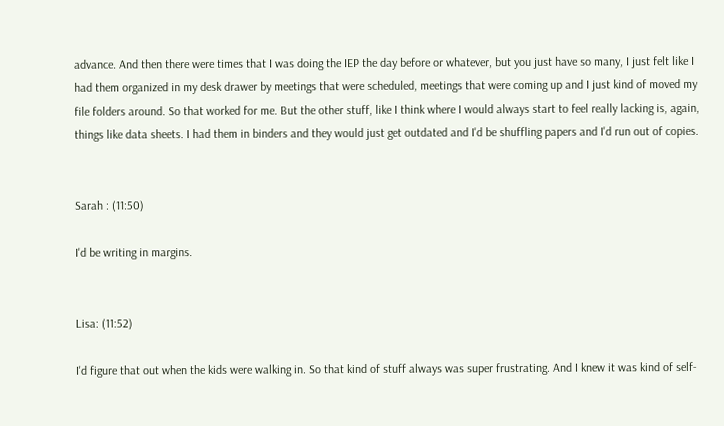advance. And then there were times that I was doing the IEP the day before or whatever, but you just have so many, I just felt like I had them organized in my desk drawer by meetings that were scheduled, meetings that were coming up and I just kind of moved my file folders around. So that worked for me. But the other stuff, like I think where I would always start to feel really lacking is, again, things like data sheets. I had them in binders and they would just get outdated and I'd be shuffling papers and I'd run out of copies.


Sarah : (11:50)

I'd be writing in margins.


Lisa: (11:52)

I'd figure that out when the kids were walking in. So that kind of stuff always was super frustrating. And I knew it was kind of self-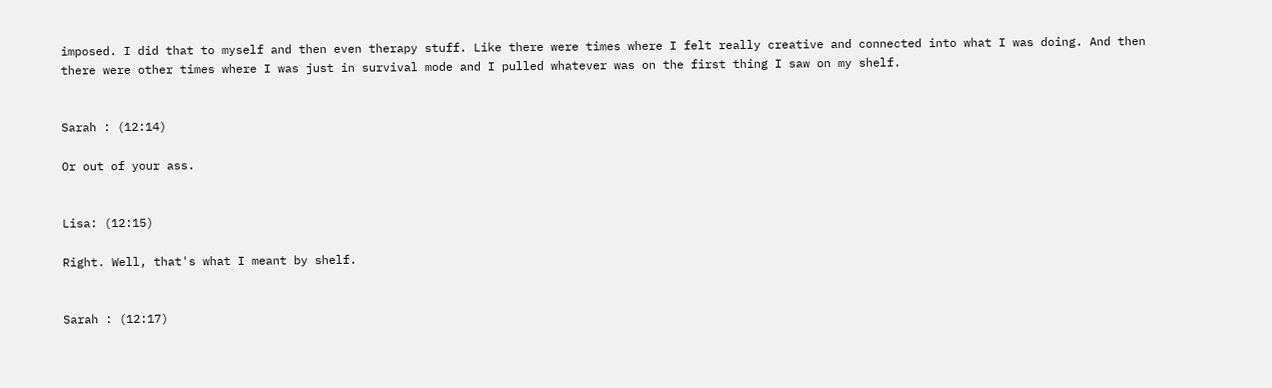imposed. I did that to myself and then even therapy stuff. Like there were times where I felt really creative and connected into what I was doing. And then there were other times where I was just in survival mode and I pulled whatever was on the first thing I saw on my shelf.


Sarah : (12:14)

Or out of your ass.


Lisa: (12:15)

Right. Well, that's what I meant by shelf.


Sarah : (12:17)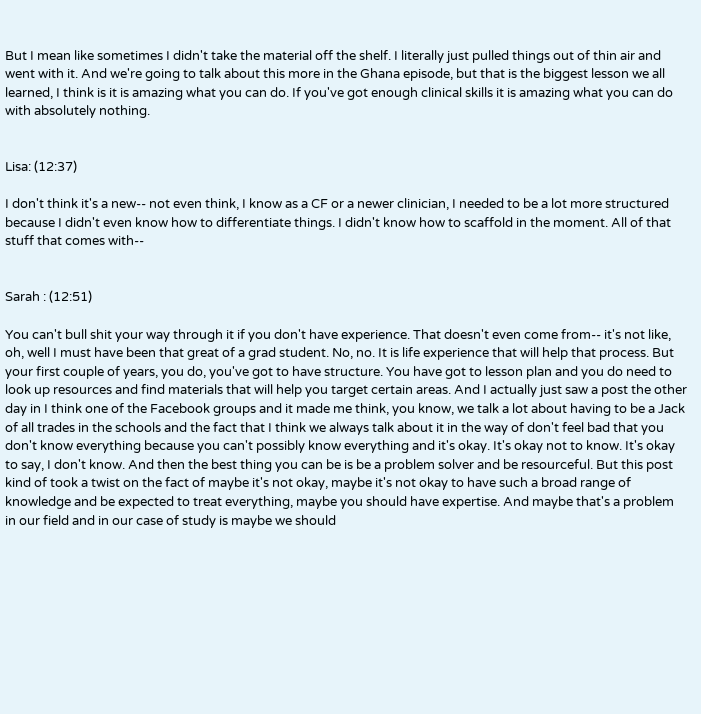But I mean like sometimes I didn't take the material off the shelf. I literally just pulled things out of thin air and went with it. And we're going to talk about this more in the Ghana episode, but that is the biggest lesson we all learned, I think is it is amazing what you can do. If you've got enough clinical skills it is amazing what you can do with absolutely nothing.


Lisa: (12:37)

I don't think it's a new-- not even think, I know as a CF or a newer clinician, I needed to be a lot more structured because I didn't even know how to differentiate things. I didn't know how to scaffold in the moment. All of that stuff that comes with--


Sarah : (12:51)

You can't bull shit your way through it if you don't have experience. That doesn't even come from-- it's not like, oh, well I must have been that great of a grad student. No, no. It is life experience that will help that process. But your first couple of years, you do, you've got to have structure. You have got to lesson plan and you do need to look up resources and find materials that will help you target certain areas. And I actually just saw a post the other day in I think one of the Facebook groups and it made me think, you know, we talk a lot about having to be a Jack of all trades in the schools and the fact that I think we always talk about it in the way of don't feel bad that you don't know everything because you can't possibly know everything and it's okay. It's okay not to know. It's okay to say, I don't know. And then the best thing you can be is be a problem solver and be resourceful. But this post kind of took a twist on the fact of maybe it's not okay, maybe it's not okay to have such a broad range of knowledge and be expected to treat everything, maybe you should have expertise. And maybe that's a problem in our field and in our case of study is maybe we should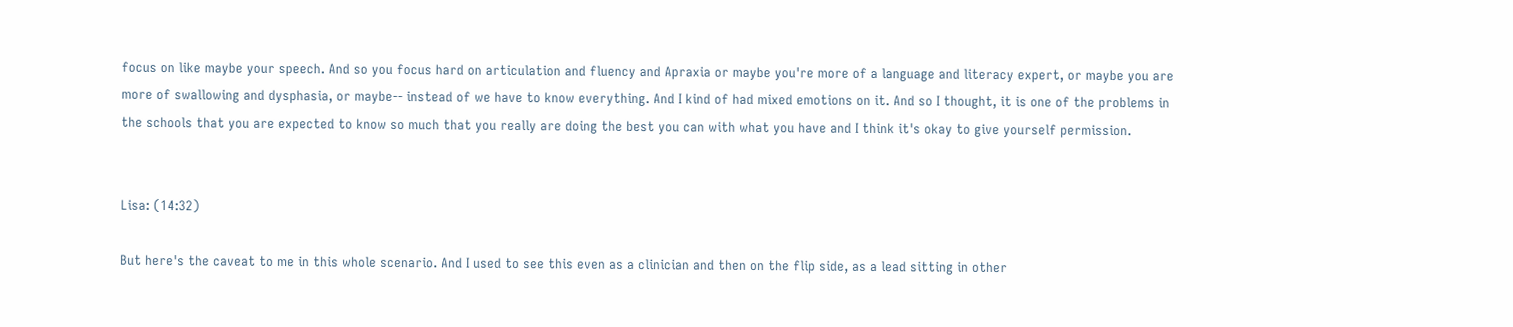focus on like maybe your speech. And so you focus hard on articulation and fluency and Apraxia or maybe you're more of a language and literacy expert, or maybe you are more of swallowing and dysphasia, or maybe-- instead of we have to know everything. And I kind of had mixed emotions on it. And so I thought, it is one of the problems in the schools that you are expected to know so much that you really are doing the best you can with what you have and I think it's okay to give yourself permission.


Lisa: (14:32)

But here's the caveat to me in this whole scenario. And I used to see this even as a clinician and then on the flip side, as a lead sitting in other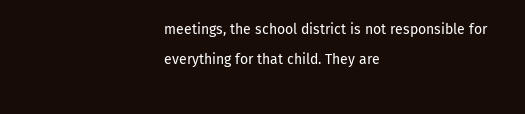meetings, the school district is not responsible for everything for that child. They are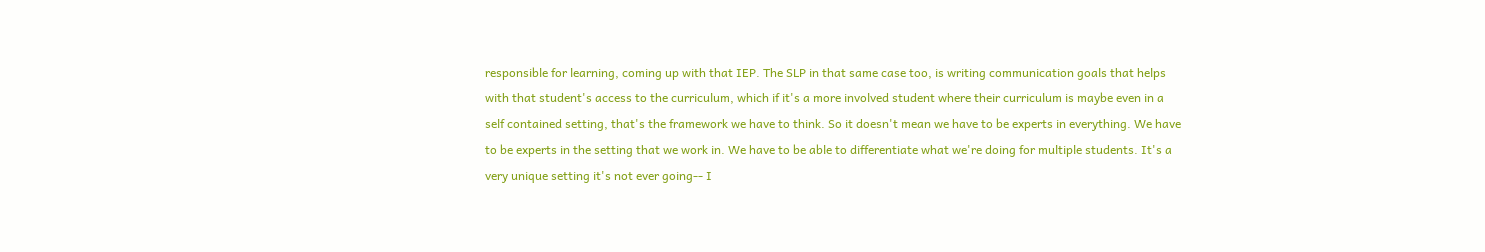responsible for learning, coming up with that IEP. The SLP in that same case too, is writing communication goals that helps with that student's access to the curriculum, which if it's a more involved student where their curriculum is maybe even in a self contained setting, that's the framework we have to think. So it doesn't mean we have to be experts in everything. We have to be experts in the setting that we work in. We have to be able to differentiate what we're doing for multiple students. It's a very unique setting it's not ever going-- I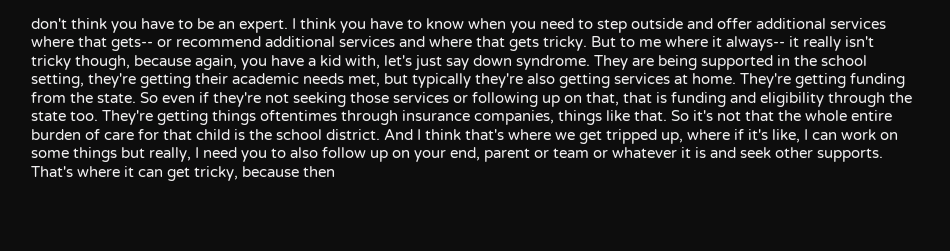don't think you have to be an expert. I think you have to know when you need to step outside and offer additional services where that gets-- or recommend additional services and where that gets tricky. But to me where it always-- it really isn't tricky though, because again, you have a kid with, let's just say down syndrome. They are being supported in the school setting, they're getting their academic needs met, but typically they're also getting services at home. They're getting funding from the state. So even if they're not seeking those services or following up on that, that is funding and eligibility through the state too. They're getting things oftentimes through insurance companies, things like that. So it's not that the whole entire burden of care for that child is the school district. And I think that's where we get tripped up, where if it's like, I can work on some things but really, I need you to also follow up on your end, parent or team or whatever it is and seek other supports. That's where it can get tricky, because then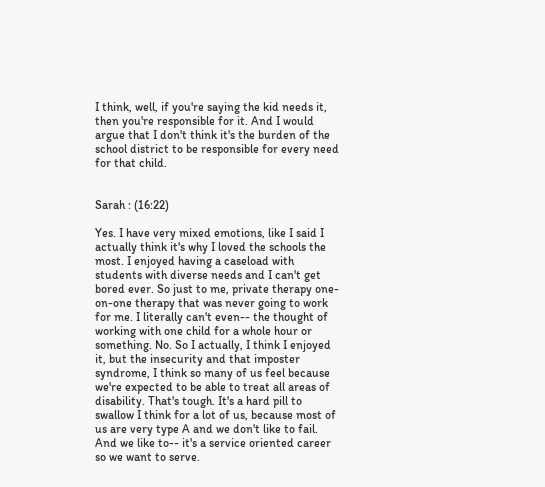I think, well, if you're saying the kid needs it, then you're responsible for it. And I would argue that I don't think it's the burden of the school district to be responsible for every need for that child.


Sarah : (16:22)

Yes. I have very mixed emotions, like I said I actually think it's why I loved the schools the most. I enjoyed having a caseload with students with diverse needs and I can't get bored ever. So just to me, private therapy one-on-one therapy that was never going to work for me. I literally can't even-- the thought of working with one child for a whole hour or something. No. So I actually, I think I enjoyed it, but the insecurity and that imposter syndrome, I think so many of us feel because we're expected to be able to treat all areas of disability. That's tough. It's a hard pill to swallow I think for a lot of us, because most of us are very type A and we don't like to fail. And we like to-- it's a service oriented career so we want to serve.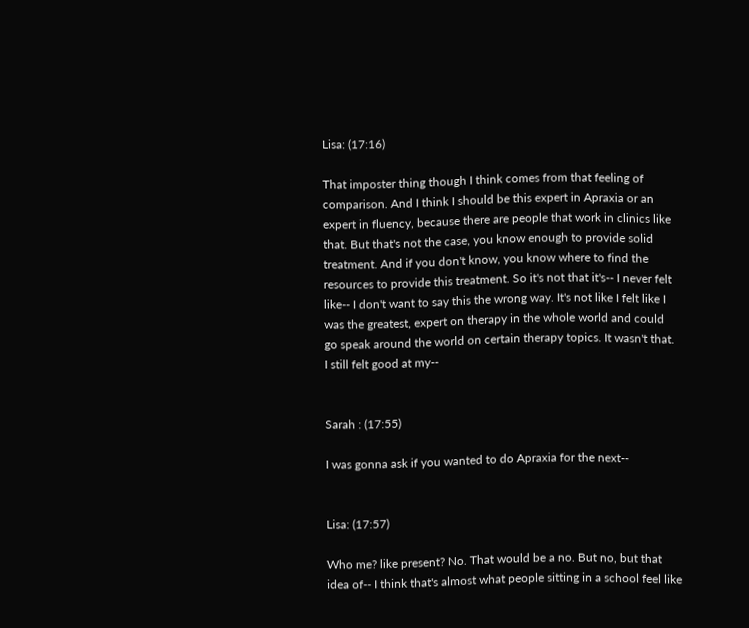Lisa: (17:16)

That imposter thing though I think comes from that feeling of comparison. And I think I should be this expert in Apraxia or an expert in fluency, because there are people that work in clinics like that. But that's not the case, you know enough to provide solid treatment. And if you don't know, you know where to find the resources to provide this treatment. So it's not that it's-- I never felt like-- I don't want to say this the wrong way. It's not like I felt like I was the greatest, expert on therapy in the whole world and could go speak around the world on certain therapy topics. It wasn't that. I still felt good at my--


Sarah : (17:55)

I was gonna ask if you wanted to do Apraxia for the next--


Lisa: (17:57)

Who me? like present? No. That would be a no. But no, but that idea of-- I think that's almost what people sitting in a school feel like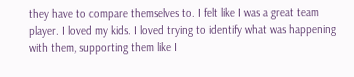they have to compare themselves to. I felt like I was a great team player. I loved my kids. I loved trying to identify what was happening with them, supporting them like I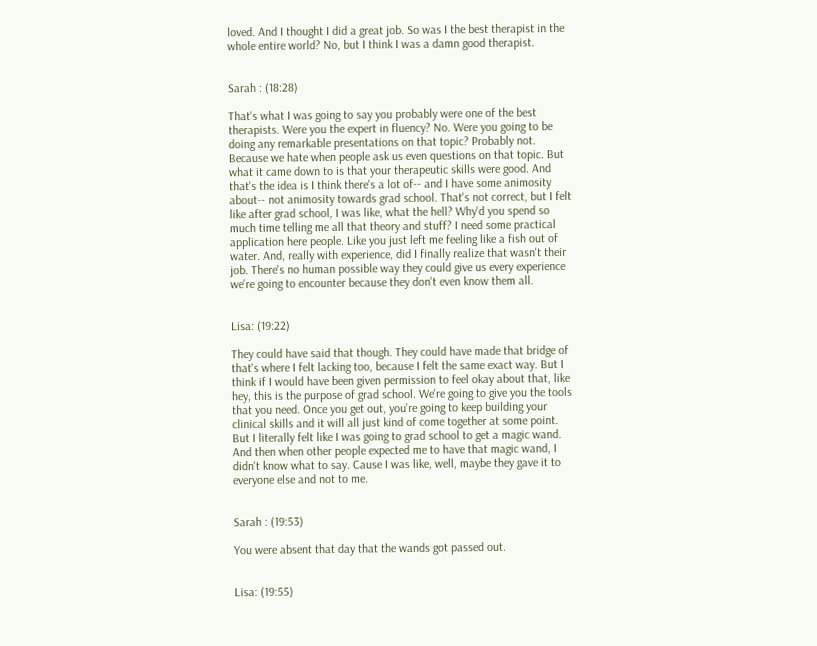loved. And I thought I did a great job. So was I the best therapist in the whole entire world? No, but I think I was a damn good therapist.


Sarah : (18:28)

That's what I was going to say you probably were one of the best therapists. Were you the expert in fluency? No. Were you going to be doing any remarkable presentations on that topic? Probably not. Because we hate when people ask us even questions on that topic. But what it came down to is that your therapeutic skills were good. And that's the idea is I think there's a lot of-- and I have some animosity about-- not animosity towards grad school. That's not correct, but I felt like after grad school, I was like, what the hell? Why'd you spend so much time telling me all that theory and stuff? I need some practical application here people. Like you just left me feeling like a fish out of water. And, really with experience, did I finally realize that wasn't their job. There's no human possible way they could give us every experience we're going to encounter because they don't even know them all.


Lisa: (19:22)

They could have said that though. They could have made that bridge of that's where I felt lacking too, because I felt the same exact way. But I think if I would have been given permission to feel okay about that, like hey, this is the purpose of grad school. We're going to give you the tools that you need. Once you get out, you're going to keep building your clinical skills and it will all just kind of come together at some point. But I literally felt like I was going to grad school to get a magic wand. And then when other people expected me to have that magic wand, I didn't know what to say. Cause I was like, well, maybe they gave it to everyone else and not to me.


Sarah : (19:53)

You were absent that day that the wands got passed out.


Lisa: (19:55)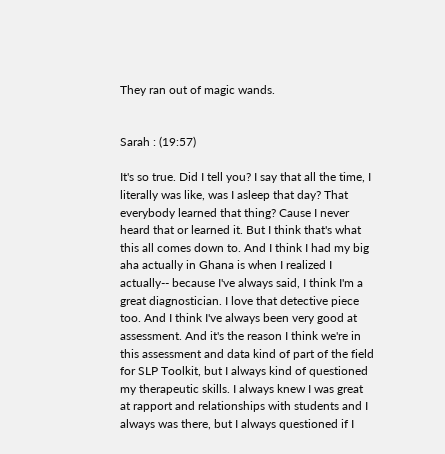They ran out of magic wands.


Sarah : (19:57)

It's so true. Did I tell you? I say that all the time, I literally was like, was I asleep that day? That everybody learned that thing? Cause I never heard that or learned it. But I think that's what this all comes down to. And I think I had my big aha actually in Ghana is when I realized I actually-- because I've always said, I think I'm a great diagnostician. I love that detective piece too. And I think I've always been very good at assessment. And it's the reason I think we're in this assessment and data kind of part of the field for SLP Toolkit, but I always kind of questioned my therapeutic skills. I always knew I was great at rapport and relationships with students and I always was there, but I always questioned if I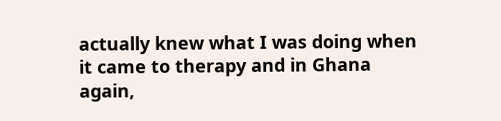actually knew what I was doing when it came to therapy and in Ghana again,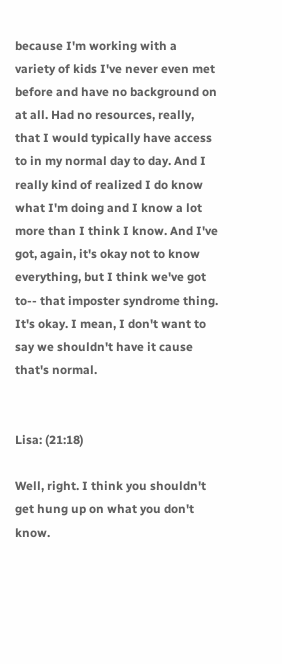because I'm working with a variety of kids I've never even met before and have no background on at all. Had no resources, really, that I would typically have access to in my normal day to day. And I really kind of realized I do know what I'm doing and I know a lot more than I think I know. And I've got, again, it's okay not to know everything, but I think we've got to-- that imposter syndrome thing. It's okay. I mean, I don't want to say we shouldn't have it cause that's normal.


Lisa: (21:18)

Well, right. I think you shouldn't get hung up on what you don't know.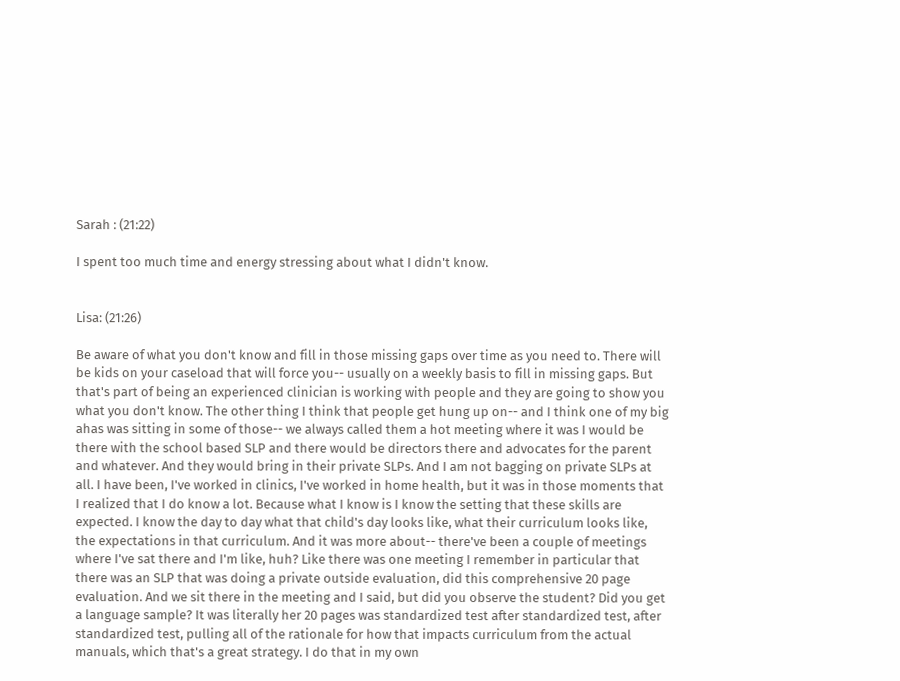Sarah : (21:22)

I spent too much time and energy stressing about what I didn't know.


Lisa: (21:26)

Be aware of what you don't know and fill in those missing gaps over time as you need to. There will be kids on your caseload that will force you-- usually on a weekly basis to fill in missing gaps. But that's part of being an experienced clinician is working with people and they are going to show you what you don't know. The other thing I think that people get hung up on-- and I think one of my big ahas was sitting in some of those-- we always called them a hot meeting where it was I would be there with the school based SLP and there would be directors there and advocates for the parent and whatever. And they would bring in their private SLPs. And I am not bagging on private SLPs at all. I have been, I've worked in clinics, I've worked in home health, but it was in those moments that I realized that I do know a lot. Because what I know is I know the setting that these skills are expected. I know the day to day what that child's day looks like, what their curriculum looks like, the expectations in that curriculum. And it was more about-- there've been a couple of meetings where I've sat there and I'm like, huh? Like there was one meeting I remember in particular that there was an SLP that was doing a private outside evaluation, did this comprehensive 20 page evaluation. And we sit there in the meeting and I said, but did you observe the student? Did you get a language sample? It was literally her 20 pages was standardized test after standardized test, after standardized test, pulling all of the rationale for how that impacts curriculum from the actual manuals, which that's a great strategy. I do that in my own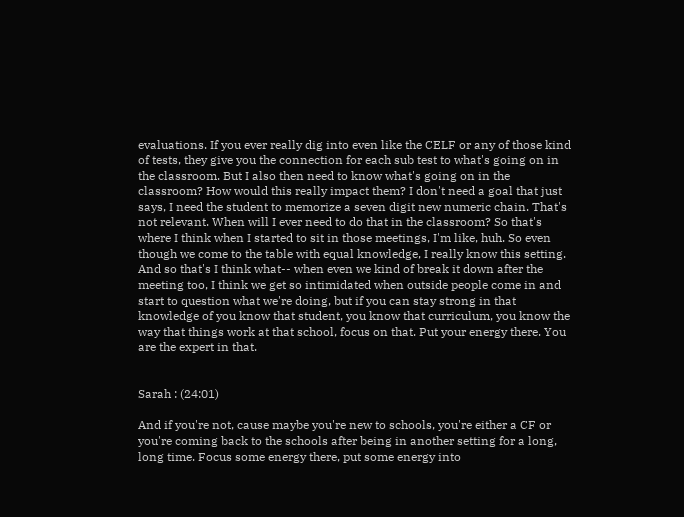evaluations. If you ever really dig into even like the CELF or any of those kind of tests, they give you the connection for each sub test to what's going on in the classroom. But I also then need to know what's going on in the classroom? How would this really impact them? I don't need a goal that just says, I need the student to memorize a seven digit new numeric chain. That's not relevant. When will I ever need to do that in the classroom? So that's where I think when I started to sit in those meetings, I'm like, huh. So even though we come to the table with equal knowledge, I really know this setting. And so that's I think what-- when even we kind of break it down after the meeting too, I think we get so intimidated when outside people come in and start to question what we're doing, but if you can stay strong in that knowledge of you know that student, you know that curriculum, you know the way that things work at that school, focus on that. Put your energy there. You are the expert in that.


Sarah : (24:01)

And if you're not, cause maybe you're new to schools, you're either a CF or you're coming back to the schools after being in another setting for a long, long time. Focus some energy there, put some energy into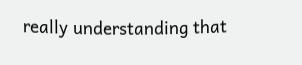really understanding that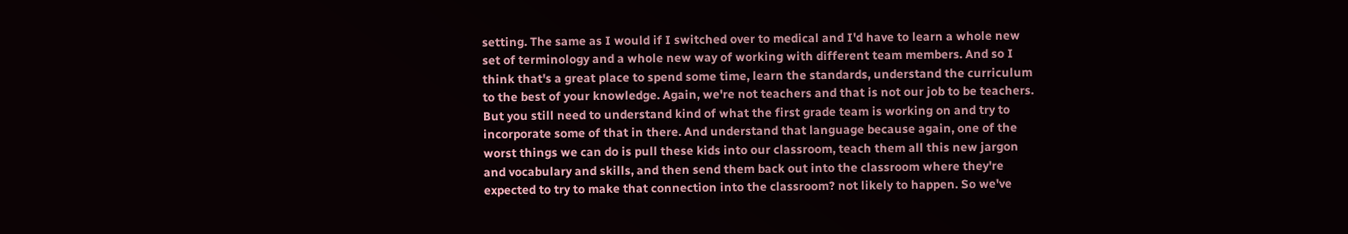setting. The same as I would if I switched over to medical and I'd have to learn a whole new set of terminology and a whole new way of working with different team members. And so I think that's a great place to spend some time, learn the standards, understand the curriculum to the best of your knowledge. Again, we're not teachers and that is not our job to be teachers. But you still need to understand kind of what the first grade team is working on and try to incorporate some of that in there. And understand that language because again, one of the worst things we can do is pull these kids into our classroom, teach them all this new jargon and vocabulary and skills, and then send them back out into the classroom where they're expected to try to make that connection into the classroom? not likely to happen. So we've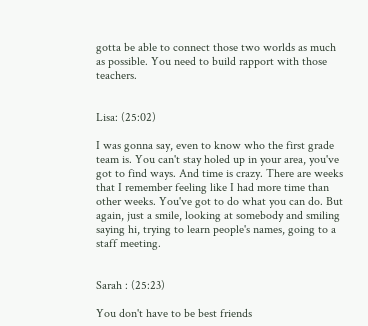gotta be able to connect those two worlds as much as possible. You need to build rapport with those teachers.


Lisa: (25:02)

I was gonna say, even to know who the first grade team is. You can't stay holed up in your area, you've got to find ways. And time is crazy. There are weeks that I remember feeling like I had more time than other weeks. You've got to do what you can do. But again, just a smile, looking at somebody and smiling saying hi, trying to learn people's names, going to a staff meeting.


Sarah : (25:23)

You don't have to be best friends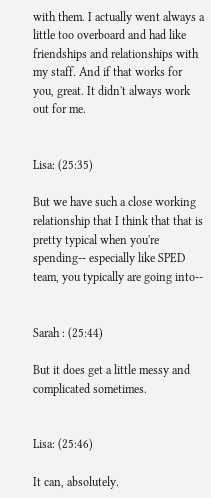with them. I actually went always a little too overboard and had like friendships and relationships with my staff. And if that works for you, great. It didn't always work out for me.


Lisa: (25:35)

But we have such a close working relationship that I think that that is pretty typical when you're spending-- especially like SPED team, you typically are going into--


Sarah : (25:44)

But it does get a little messy and complicated sometimes.


Lisa: (25:46)

It can, absolutely.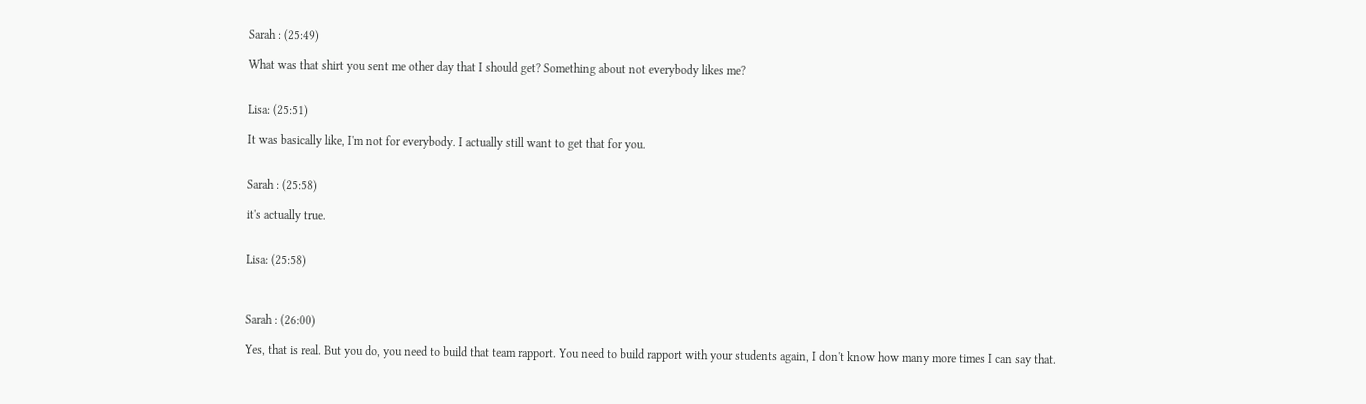Sarah : (25:49)

What was that shirt you sent me other day that I should get? Something about not everybody likes me?


Lisa: (25:51)

It was basically like, I'm not for everybody. I actually still want to get that for you.


Sarah : (25:58)

it's actually true.


Lisa: (25:58)



Sarah : (26:00)

Yes, that is real. But you do, you need to build that team rapport. You need to build rapport with your students again, I don't know how many more times I can say that.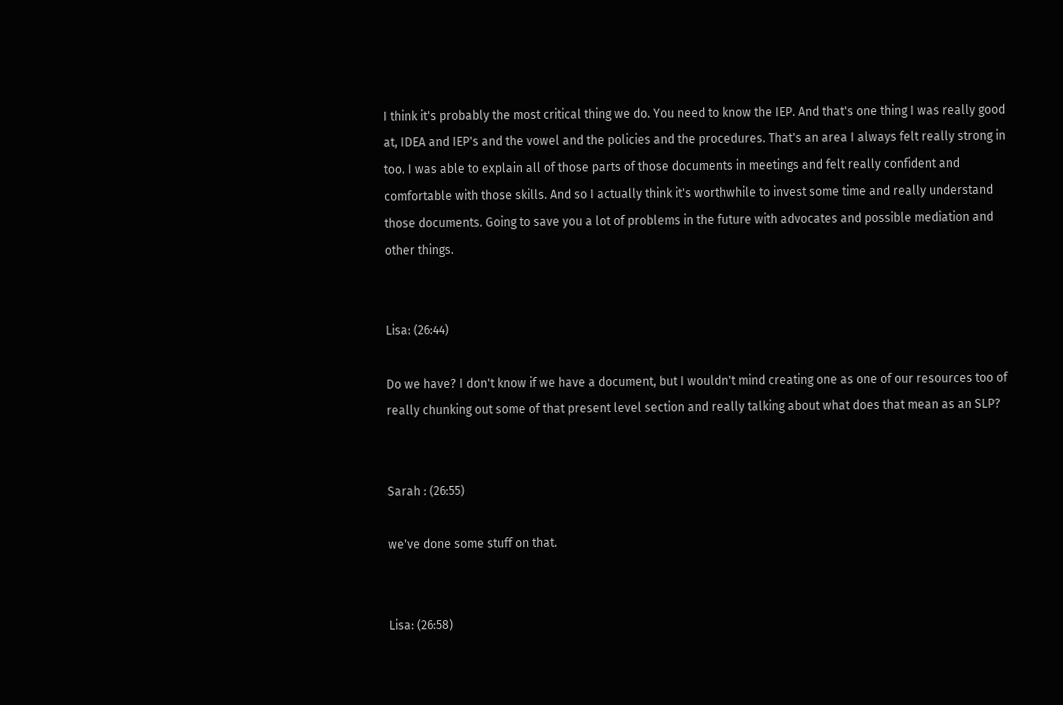I think it's probably the most critical thing we do. You need to know the IEP. And that's one thing I was really good at, IDEA and IEP's and the vowel and the policies and the procedures. That's an area I always felt really strong in too. I was able to explain all of those parts of those documents in meetings and felt really confident and comfortable with those skills. And so I actually think it's worthwhile to invest some time and really understand those documents. Going to save you a lot of problems in the future with advocates and possible mediation and other things.


Lisa: (26:44)

Do we have? I don't know if we have a document, but I wouldn't mind creating one as one of our resources too of really chunking out some of that present level section and really talking about what does that mean as an SLP?


Sarah : (26:55)

we've done some stuff on that.


Lisa: (26:58)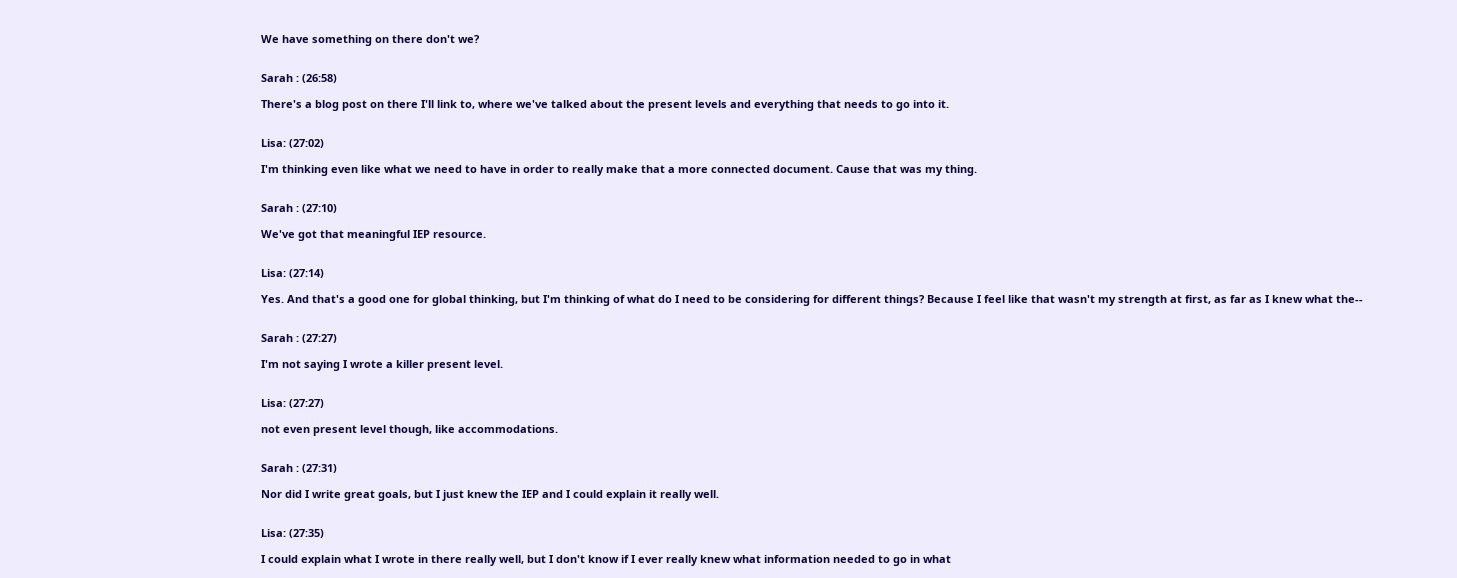We have something on there don't we?


Sarah : (26:58)

There's a blog post on there I'll link to, where we've talked about the present levels and everything that needs to go into it.


Lisa: (27:02)

I'm thinking even like what we need to have in order to really make that a more connected document. Cause that was my thing.


Sarah : (27:10)

We've got that meaningful IEP resource.


Lisa: (27:14)

Yes. And that's a good one for global thinking, but I'm thinking of what do I need to be considering for different things? Because I feel like that wasn't my strength at first, as far as I knew what the--


Sarah : (27:27)

I'm not saying I wrote a killer present level.


Lisa: (27:27)

not even present level though, like accommodations.


Sarah : (27:31)

Nor did I write great goals, but I just knew the IEP and I could explain it really well.


Lisa: (27:35)

I could explain what I wrote in there really well, but I don't know if I ever really knew what information needed to go in what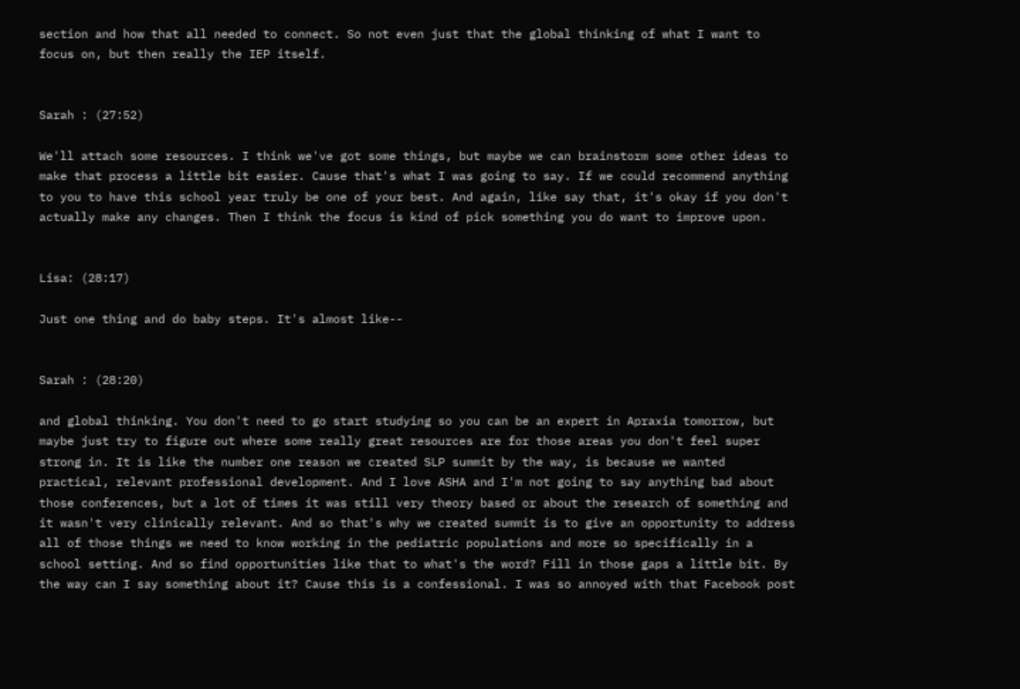section and how that all needed to connect. So not even just that the global thinking of what I want to focus on, but then really the IEP itself.


Sarah : (27:52)

We'll attach some resources. I think we've got some things, but maybe we can brainstorm some other ideas to make that process a little bit easier. Cause that's what I was going to say. If we could recommend anything to you to have this school year truly be one of your best. And again, like say that, it's okay if you don't actually make any changes. Then I think the focus is kind of pick something you do want to improve upon.


Lisa: (28:17)

Just one thing and do baby steps. It's almost like--


Sarah : (28:20)

and global thinking. You don't need to go start studying so you can be an expert in Apraxia tomorrow, but maybe just try to figure out where some really great resources are for those areas you don't feel super strong in. It is like the number one reason we created SLP summit by the way, is because we wanted practical, relevant professional development. And I love ASHA and I'm not going to say anything bad about those conferences, but a lot of times it was still very theory based or about the research of something and it wasn't very clinically relevant. And so that's why we created summit is to give an opportunity to address all of those things we need to know working in the pediatric populations and more so specifically in a school setting. And so find opportunities like that to what's the word? Fill in those gaps a little bit. By the way can I say something about it? Cause this is a confessional. I was so annoyed with that Facebook post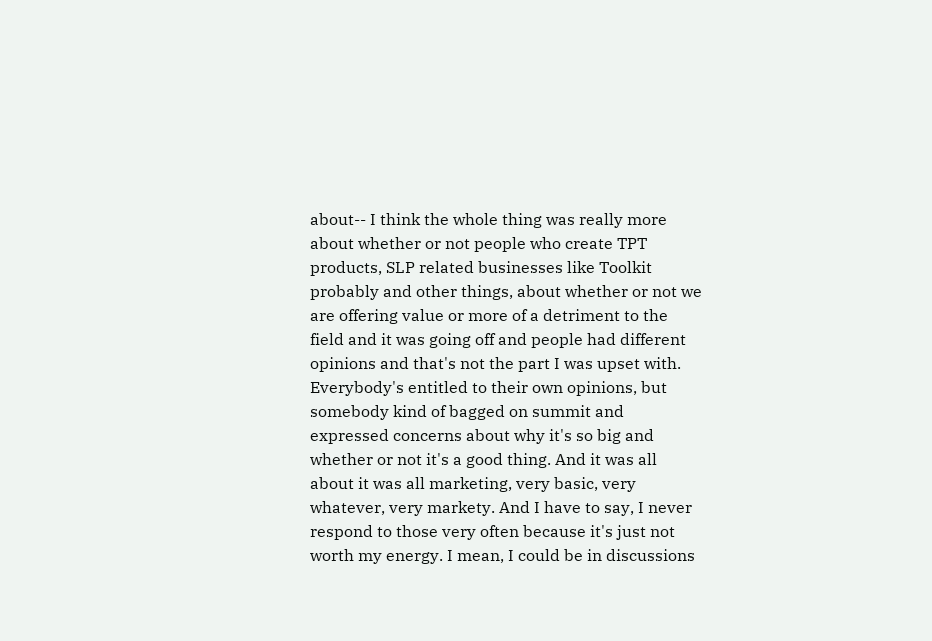about-- I think the whole thing was really more about whether or not people who create TPT products, SLP related businesses like Toolkit probably and other things, about whether or not we are offering value or more of a detriment to the field and it was going off and people had different opinions and that's not the part I was upset with. Everybody's entitled to their own opinions, but somebody kind of bagged on summit and expressed concerns about why it's so big and whether or not it's a good thing. And it was all about it was all marketing, very basic, very whatever, very markety. And I have to say, I never respond to those very often because it's just not worth my energy. I mean, I could be in discussions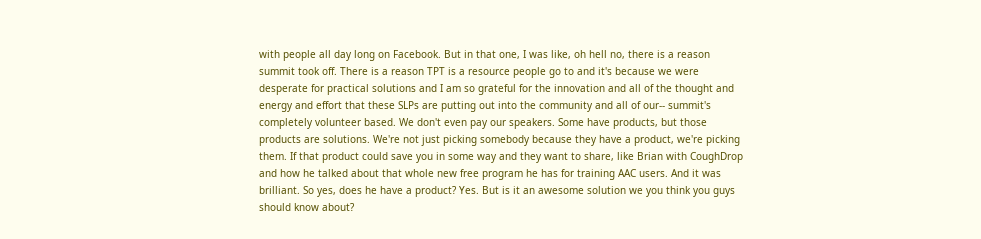with people all day long on Facebook. But in that one, I was like, oh hell no, there is a reason summit took off. There is a reason TPT is a resource people go to and it's because we were desperate for practical solutions and I am so grateful for the innovation and all of the thought and energy and effort that these SLPs are putting out into the community and all of our-- summit's completely volunteer based. We don't even pay our speakers. Some have products, but those products are solutions. We're not just picking somebody because they have a product, we're picking them. If that product could save you in some way and they want to share, like Brian with CoughDrop and how he talked about that whole new free program he has for training AAC users. And it was brilliant. So yes, does he have a product? Yes. But is it an awesome solution we you think you guys should know about?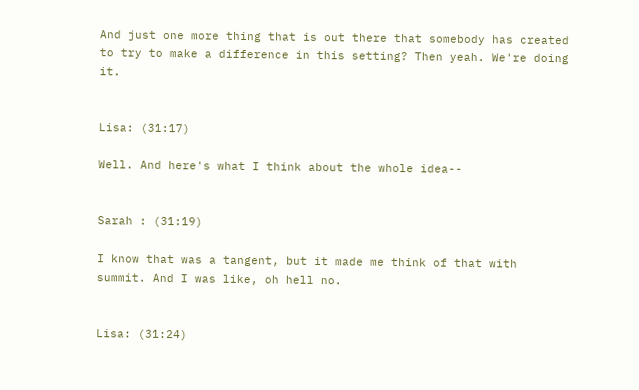And just one more thing that is out there that somebody has created to try to make a difference in this setting? Then yeah. We're doing it.


Lisa: (31:17)

Well. And here's what I think about the whole idea--


Sarah : (31:19)

I know that was a tangent, but it made me think of that with summit. And I was like, oh hell no.


Lisa: (31:24)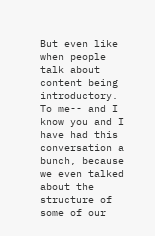But even like when people talk about content being introductory. To me-- and I know you and I have had this conversation a bunch, because we even talked about the structure of some of our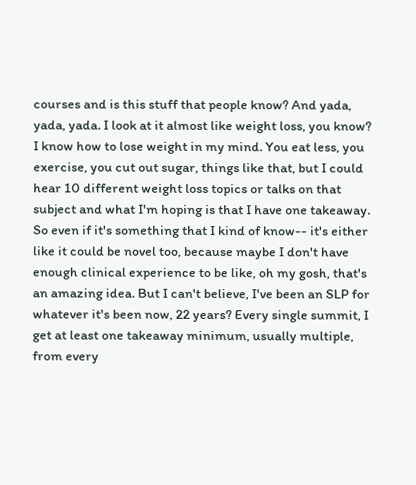courses and is this stuff that people know? And yada, yada, yada. I look at it almost like weight loss, you know? I know how to lose weight in my mind. You eat less, you exercise, you cut out sugar, things like that, but I could hear 10 different weight loss topics or talks on that subject and what I'm hoping is that I have one takeaway. So even if it's something that I kind of know-- it's either like it could be novel too, because maybe I don't have enough clinical experience to be like, oh my gosh, that's an amazing idea. But I can't believe, I've been an SLP for whatever it's been now, 22 years? Every single summit, I get at least one takeaway minimum, usually multiple, from every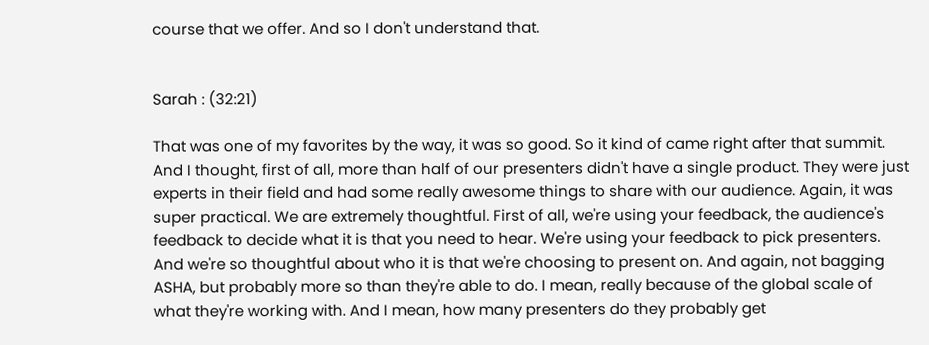course that we offer. And so I don't understand that.


Sarah : (32:21)

That was one of my favorites by the way, it was so good. So it kind of came right after that summit. And I thought, first of all, more than half of our presenters didn't have a single product. They were just experts in their field and had some really awesome things to share with our audience. Again, it was super practical. We are extremely thoughtful. First of all, we're using your feedback, the audience's feedback to decide what it is that you need to hear. We're using your feedback to pick presenters. And we're so thoughtful about who it is that we're choosing to present on. And again, not bagging ASHA, but probably more so than they're able to do. I mean, really because of the global scale of what they're working with. And I mean, how many presenters do they probably get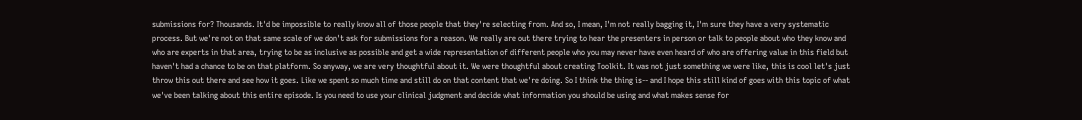submissions for? Thousands. It'd be impossible to really know all of those people that they're selecting from. And so, I mean, I'm not really bagging it, I'm sure they have a very systematic process. But we're not on that same scale of we don't ask for submissions for a reason. We really are out there trying to hear the presenters in person or talk to people about who they know and who are experts in that area, trying to be as inclusive as possible and get a wide representation of different people who you may never have even heard of who are offering value in this field but haven't had a chance to be on that platform. So anyway, we are very thoughtful about it. We were thoughtful about creating Toolkit. It was not just something we were like, this is cool let's just throw this out there and see how it goes. Like we spent so much time and still do on that content that we're doing. So I think the thing is-- and I hope this still kind of goes with this topic of what we've been talking about this entire episode. Is you need to use your clinical judgment and decide what information you should be using and what makes sense for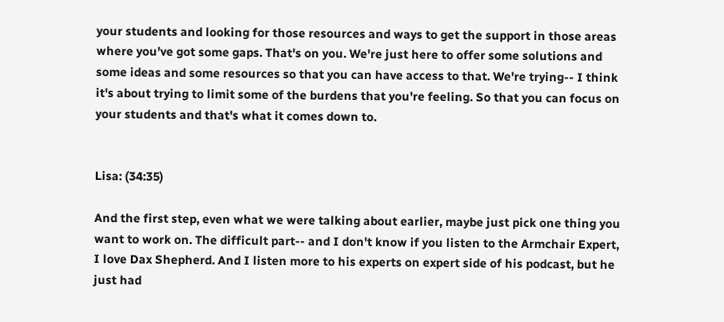your students and looking for those resources and ways to get the support in those areas where you've got some gaps. That's on you. We're just here to offer some solutions and some ideas and some resources so that you can have access to that. We're trying-- I think it's about trying to limit some of the burdens that you're feeling. So that you can focus on your students and that's what it comes down to.


Lisa: (34:35)

And the first step, even what we were talking about earlier, maybe just pick one thing you want to work on. The difficult part-- and I don't know if you listen to the Armchair Expert, I love Dax Shepherd. And I listen more to his experts on expert side of his podcast, but he just had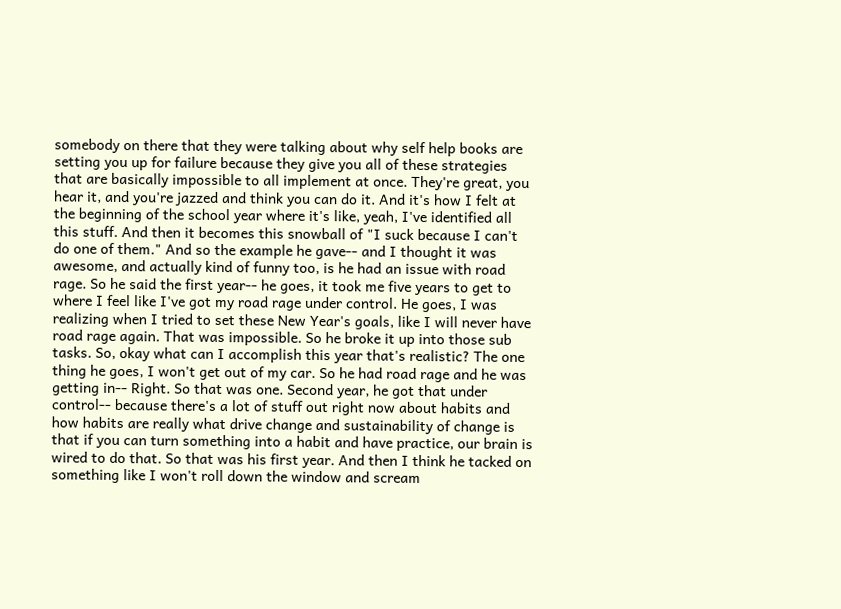somebody on there that they were talking about why self help books are setting you up for failure because they give you all of these strategies that are basically impossible to all implement at once. They're great, you hear it, and you're jazzed and think you can do it. And it's how I felt at the beginning of the school year where it's like, yeah, I've identified all this stuff. And then it becomes this snowball of "I suck because I can't do one of them." And so the example he gave-- and I thought it was awesome, and actually kind of funny too, is he had an issue with road rage. So he said the first year-- he goes, it took me five years to get to where I feel like I've got my road rage under control. He goes, I was realizing when I tried to set these New Year's goals, like I will never have road rage again. That was impossible. So he broke it up into those sub tasks. So, okay what can I accomplish this year that's realistic? The one thing he goes, I won't get out of my car. So he had road rage and he was getting in-- Right. So that was one. Second year, he got that under control-- because there's a lot of stuff out right now about habits and how habits are really what drive change and sustainability of change is that if you can turn something into a habit and have practice, our brain is wired to do that. So that was his first year. And then I think he tacked on something like I won't roll down the window and scream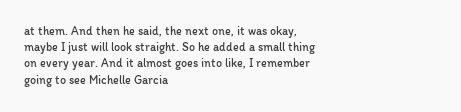at them. And then he said, the next one, it was okay, maybe I just will look straight. So he added a small thing on every year. And it almost goes into like, I remember going to see Michelle Garcia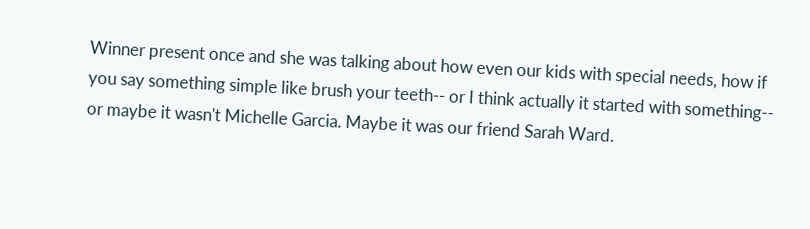Winner present once and she was talking about how even our kids with special needs, how if you say something simple like brush your teeth-- or I think actually it started with something-- or maybe it wasn't Michelle Garcia. Maybe it was our friend Sarah Ward.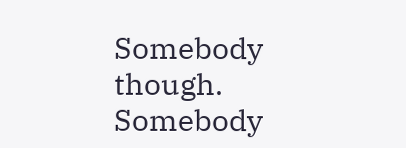Somebody though. Somebody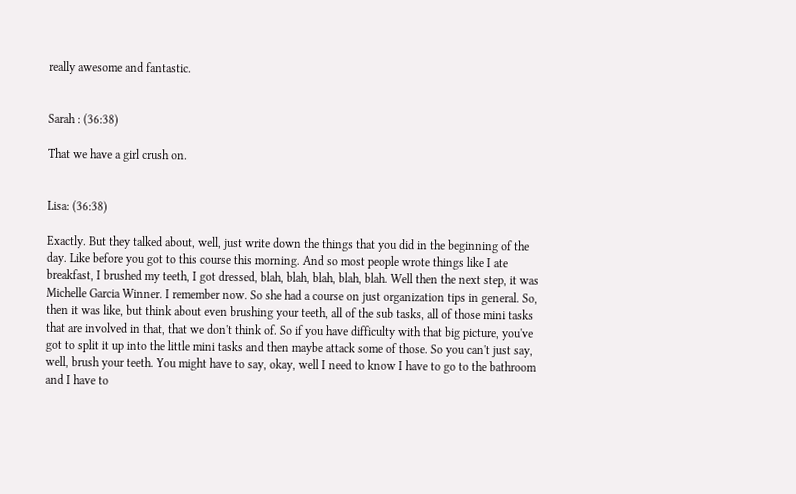really awesome and fantastic.


Sarah : (36:38)

That we have a girl crush on.


Lisa: (36:38)

Exactly. But they talked about, well, just write down the things that you did in the beginning of the day. Like before you got to this course this morning. And so most people wrote things like I ate breakfast, I brushed my teeth, I got dressed, blah, blah, blah, blah, blah. Well then the next step, it was Michelle Garcia Winner. I remember now. So she had a course on just organization tips in general. So, then it was like, but think about even brushing your teeth, all of the sub tasks, all of those mini tasks that are involved in that, that we don't think of. So if you have difficulty with that big picture, you've got to split it up into the little mini tasks and then maybe attack some of those. So you can't just say, well, brush your teeth. You might have to say, okay, well I need to know I have to go to the bathroom and I have to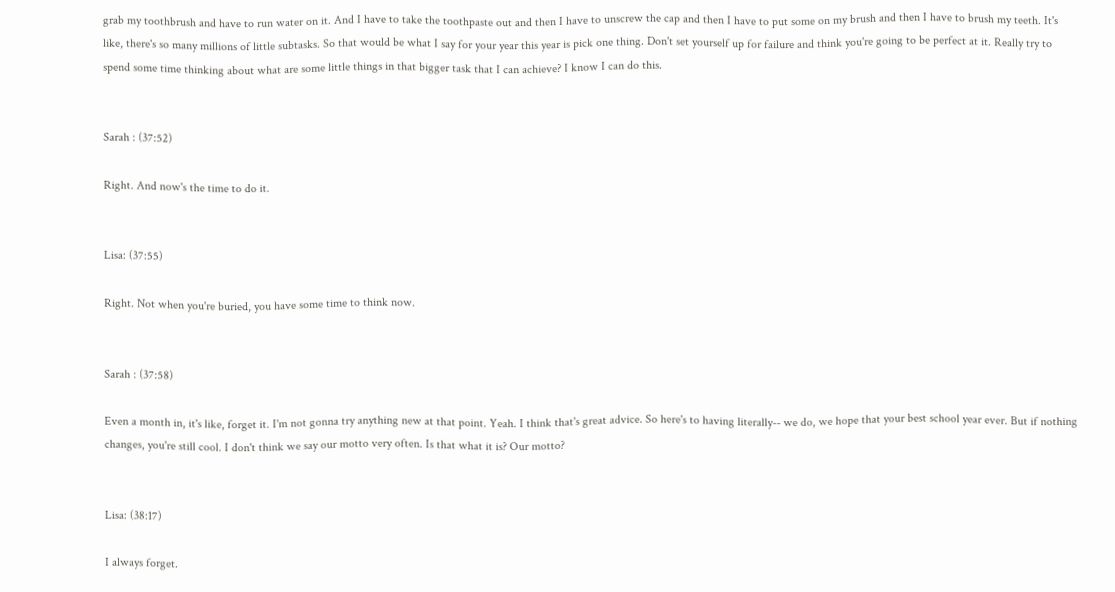grab my toothbrush and have to run water on it. And I have to take the toothpaste out and then I have to unscrew the cap and then I have to put some on my brush and then I have to brush my teeth. It's like, there's so many millions of little subtasks. So that would be what I say for your year this year is pick one thing. Don't set yourself up for failure and think you're going to be perfect at it. Really try to spend some time thinking about what are some little things in that bigger task that I can achieve? I know I can do this.


Sarah : (37:52)

Right. And now's the time to do it.


Lisa: (37:55)

Right. Not when you're buried, you have some time to think now.


Sarah : (37:58)

Even a month in, it's like, forget it. I'm not gonna try anything new at that point. Yeah. I think that's great advice. So here's to having literally-- we do, we hope that your best school year ever. But if nothing changes, you're still cool. I don't think we say our motto very often. Is that what it is? Our motto?


Lisa: (38:17)

I always forget.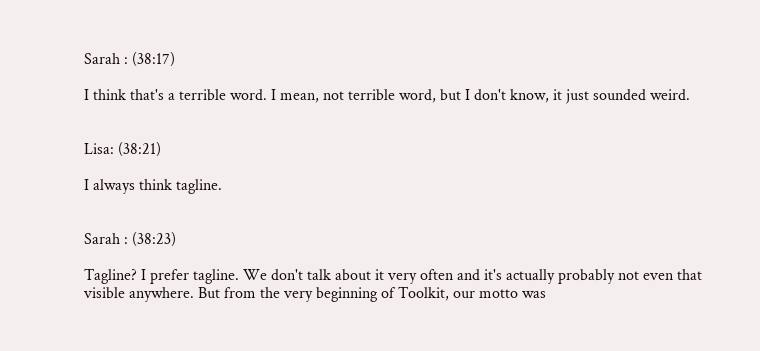Sarah : (38:17)

I think that's a terrible word. I mean, not terrible word, but I don't know, it just sounded weird.


Lisa: (38:21)

I always think tagline.


Sarah : (38:23)

Tagline? I prefer tagline. We don't talk about it very often and it's actually probably not even that visible anywhere. But from the very beginning of Toolkit, our motto was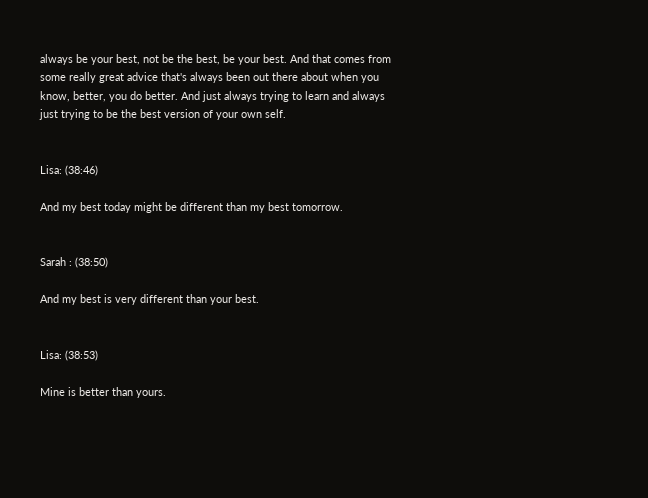always be your best, not be the best, be your best. And that comes from some really great advice that's always been out there about when you know, better, you do better. And just always trying to learn and always just trying to be the best version of your own self.


Lisa: (38:46)

And my best today might be different than my best tomorrow.


Sarah : (38:50)

And my best is very different than your best.


Lisa: (38:53)

Mine is better than yours.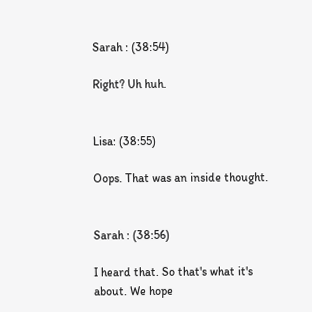Sarah : (38:54)

Right? Uh huh.


Lisa: (38:55)

Oops. That was an inside thought.


Sarah : (38:56)

I heard that. So that's what it's about. We hope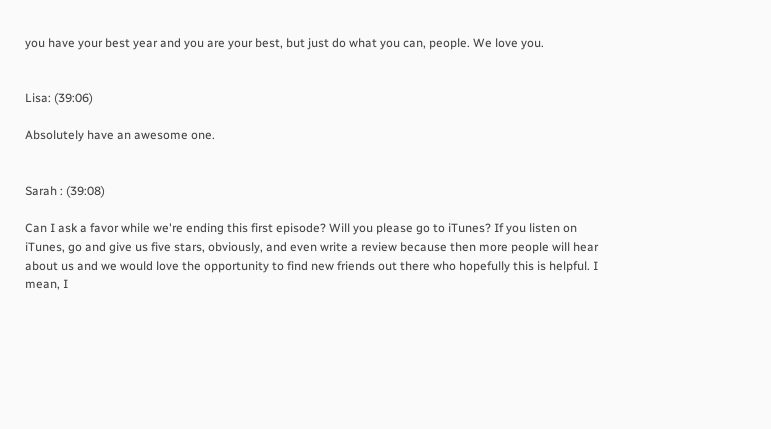you have your best year and you are your best, but just do what you can, people. We love you.


Lisa: (39:06)

Absolutely have an awesome one.


Sarah : (39:08)

Can I ask a favor while we're ending this first episode? Will you please go to iTunes? If you listen on iTunes, go and give us five stars, obviously, and even write a review because then more people will hear about us and we would love the opportunity to find new friends out there who hopefully this is helpful. I mean, I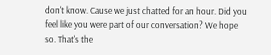don't know. Cause we just chatted for an hour. Did you feel like you were part of our conversation? We hope so. That's the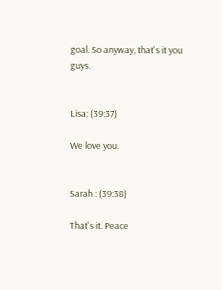goal. So anyway, that's it you guys.


Lisa: (39:37)

We love you.


Sarah : (39:38)

That's it. Peace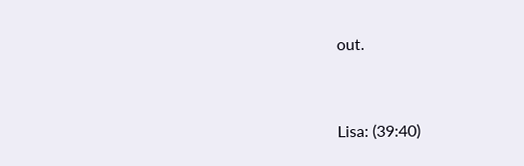out.


Lisa: (39:40)